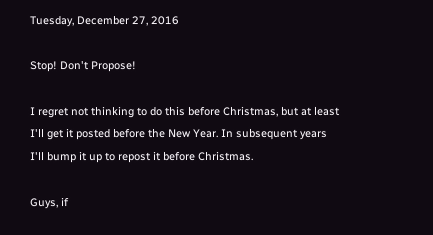Tuesday, December 27, 2016

Stop! Don't Propose!

I regret not thinking to do this before Christmas, but at least I'll get it posted before the New Year. In subsequent years I'll bump it up to repost it before Christmas.

Guys, if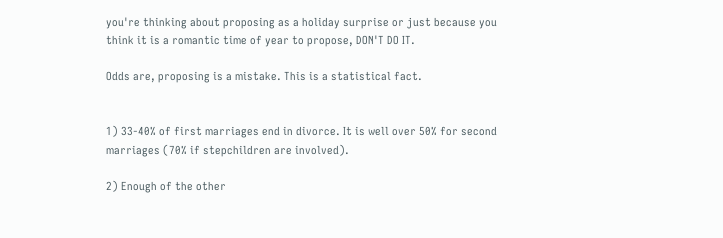you're thinking about proposing as a holiday surprise or just because you think it is a romantic time of year to propose, DON'T DO IT.

Odds are, proposing is a mistake. This is a statistical fact.


1) 33-40% of first marriages end in divorce. It is well over 50% for second marriages (70% if stepchildren are involved).

2) Enough of the other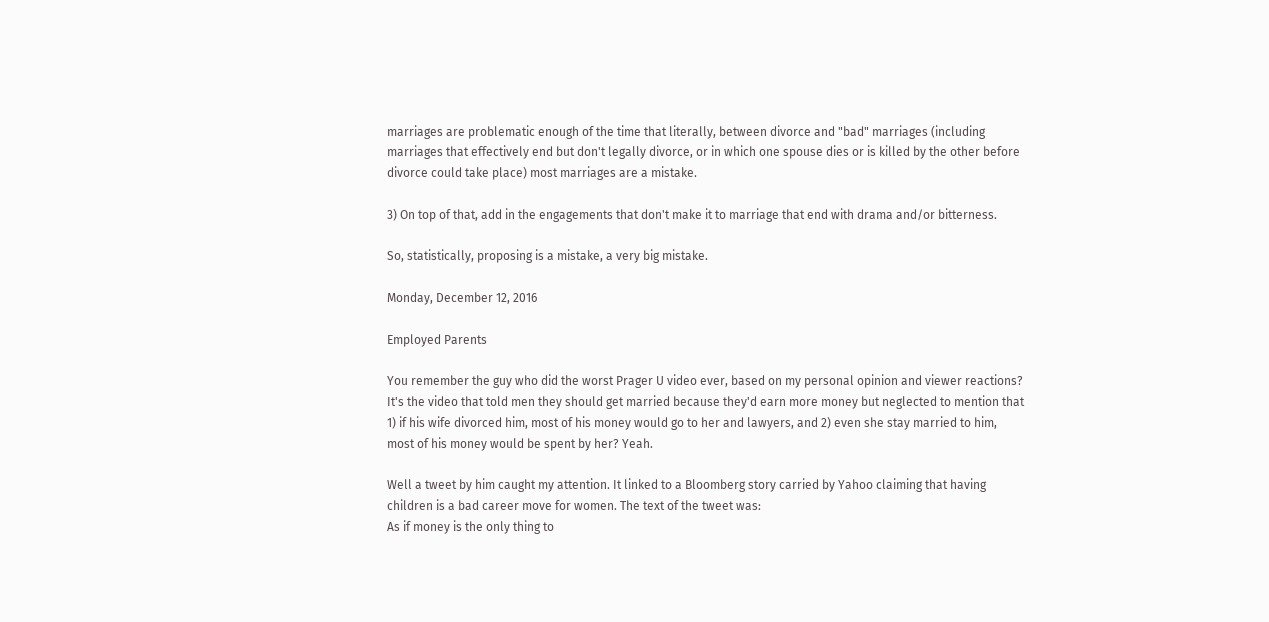marriages are problematic enough of the time that literally, between divorce and "bad" marriages (including marriages that effectively end but don't legally divorce, or in which one spouse dies or is killed by the other before divorce could take place) most marriages are a mistake.

3) On top of that, add in the engagements that don't make it to marriage that end with drama and/or bitterness.

So, statistically, proposing is a mistake, a very big mistake.

Monday, December 12, 2016

Employed Parents

You remember the guy who did the worst Prager U video ever, based on my personal opinion and viewer reactions? It's the video that told men they should get married because they'd earn more money but neglected to mention that 1) if his wife divorced him, most of his money would go to her and lawyers, and 2) even she stay married to him, most of his money would be spent by her? Yeah.

Well a tweet by him caught my attention. It linked to a Bloomberg story carried by Yahoo claiming that having children is a bad career move for women. The text of the tweet was:
As if money is the only thing to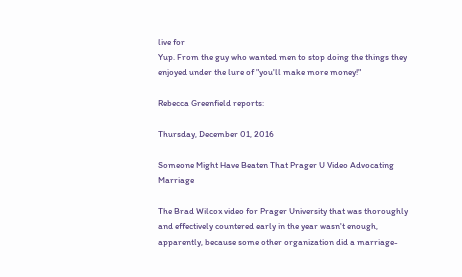live for
Yup. From the guy who wanted men to stop doing the things they enjoyed under the lure of "you'll make more money!"

Rebecca Greenfield reports:

Thursday, December 01, 2016

Someone Might Have Beaten That Prager U Video Advocating Marriage

The Brad Wilcox video for Prager University that was thoroughly and effectively countered early in the year wasn't enough, apparently, because some other organization did a marriage-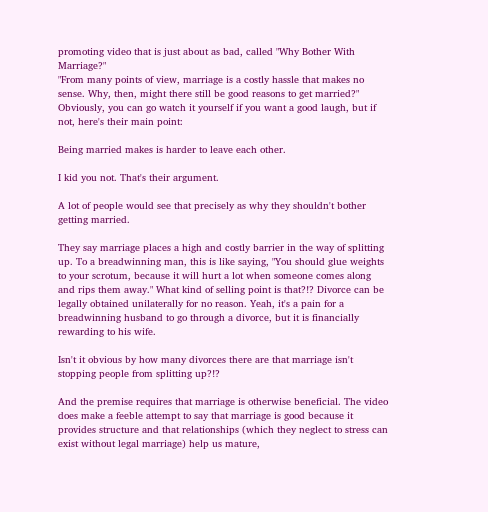promoting video that is just about as bad, called "Why Bother With Marriage?"
"From many points of view, marriage is a costly hassle that makes no sense. Why, then, might there still be good reasons to get married?"
Obviously, you can go watch it yourself if you want a good laugh, but if not, here's their main point:

Being married makes is harder to leave each other.

I kid you not. That's their argument.

A lot of people would see that precisely as why they shouldn't bother getting married.

They say marriage places a high and costly barrier in the way of splitting up. To a breadwinning man, this is like saying, "You should glue weights to your scrotum, because it will hurt a lot when someone comes along and rips them away." What kind of selling point is that?!? Divorce can be legally obtained unilaterally for no reason. Yeah, it's a pain for a breadwinning husband to go through a divorce, but it is financially rewarding to his wife.

Isn't it obvious by how many divorces there are that marriage isn't stopping people from splitting up?!?

And the premise requires that marriage is otherwise beneficial. The video does make a feeble attempt to say that marriage is good because it provides structure and that relationships (which they neglect to stress can exist without legal marriage) help us mature,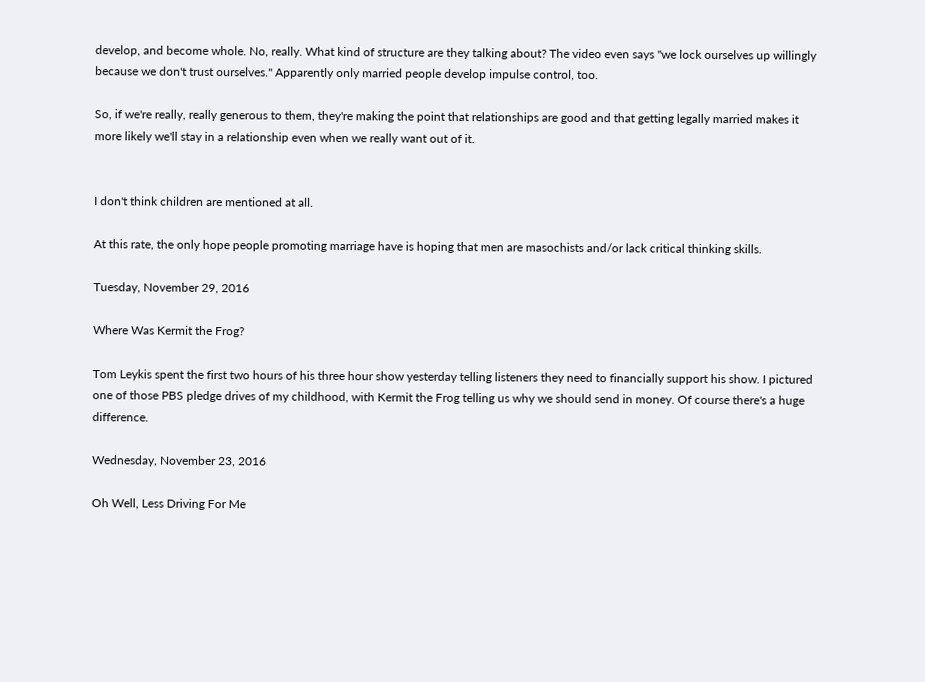develop, and become whole. No, really. What kind of structure are they talking about? The video even says "we lock ourselves up willingly because we don't trust ourselves." Apparently only married people develop impulse control, too.

So, if we're really, really generous to them, they're making the point that relationships are good and that getting legally married makes it more likely we'll stay in a relationship even when we really want out of it.


I don't think children are mentioned at all.

At this rate, the only hope people promoting marriage have is hoping that men are masochists and/or lack critical thinking skills.

Tuesday, November 29, 2016

Where Was Kermit the Frog?

Tom Leykis spent the first two hours of his three hour show yesterday telling listeners they need to financially support his show. I pictured one of those PBS pledge drives of my childhood, with Kermit the Frog telling us why we should send in money. Of course there's a huge difference.

Wednesday, November 23, 2016

Oh Well, Less Driving For Me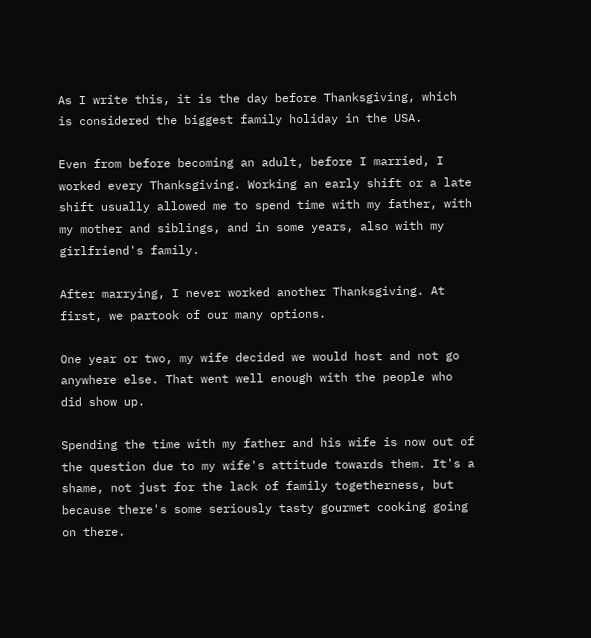As I write this, it is the day before Thanksgiving, which is considered the biggest family holiday in the USA.

Even from before becoming an adult, before I married, I worked every Thanksgiving. Working an early shift or a late shift usually allowed me to spend time with my father, with my mother and siblings, and in some years, also with my girlfriend's family.

After marrying, I never worked another Thanksgiving. At first, we partook of our many options.

One year or two, my wife decided we would host and not go anywhere else. That went well enough with the people who did show up.

Spending the time with my father and his wife is now out of the question due to my wife's attitude towards them. It's a shame, not just for the lack of family togetherness, but because there's some seriously tasty gourmet cooking going on there.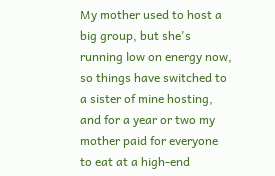My mother used to host a big group, but she's running low on energy now, so things have switched to a sister of mine hosting, and for a year or two my mother paid for everyone to eat at a high-end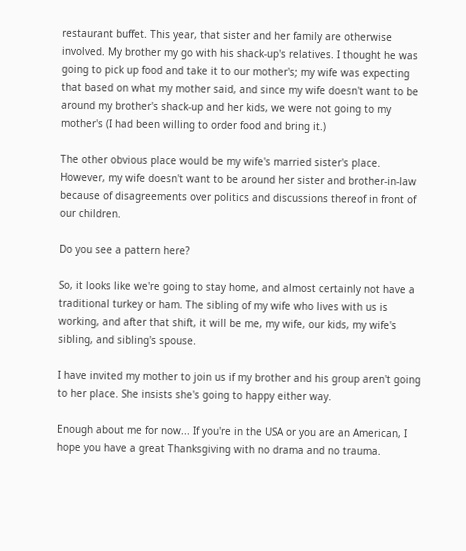restaurant buffet. This year, that sister and her family are otherwise involved. My brother my go with his shack-up's relatives. I thought he was going to pick up food and take it to our mother's; my wife was expecting that based on what my mother said, and since my wife doesn't want to be around my brother's shack-up and her kids, we were not going to my mother's (I had been willing to order food and bring it.)

The other obvious place would be my wife's married sister's place. However, my wife doesn't want to be around her sister and brother-in-law because of disagreements over politics and discussions thereof in front of our children.

Do you see a pattern here?

So, it looks like we're going to stay home, and almost certainly not have a traditional turkey or ham. The sibling of my wife who lives with us is working, and after that shift, it will be me, my wife, our kids, my wife's sibling, and sibling's spouse.

I have invited my mother to join us if my brother and his group aren't going to her place. She insists she's going to happy either way.

Enough about me for now... If you're in the USA or you are an American, I hope you have a great Thanksgiving with no drama and no trauma.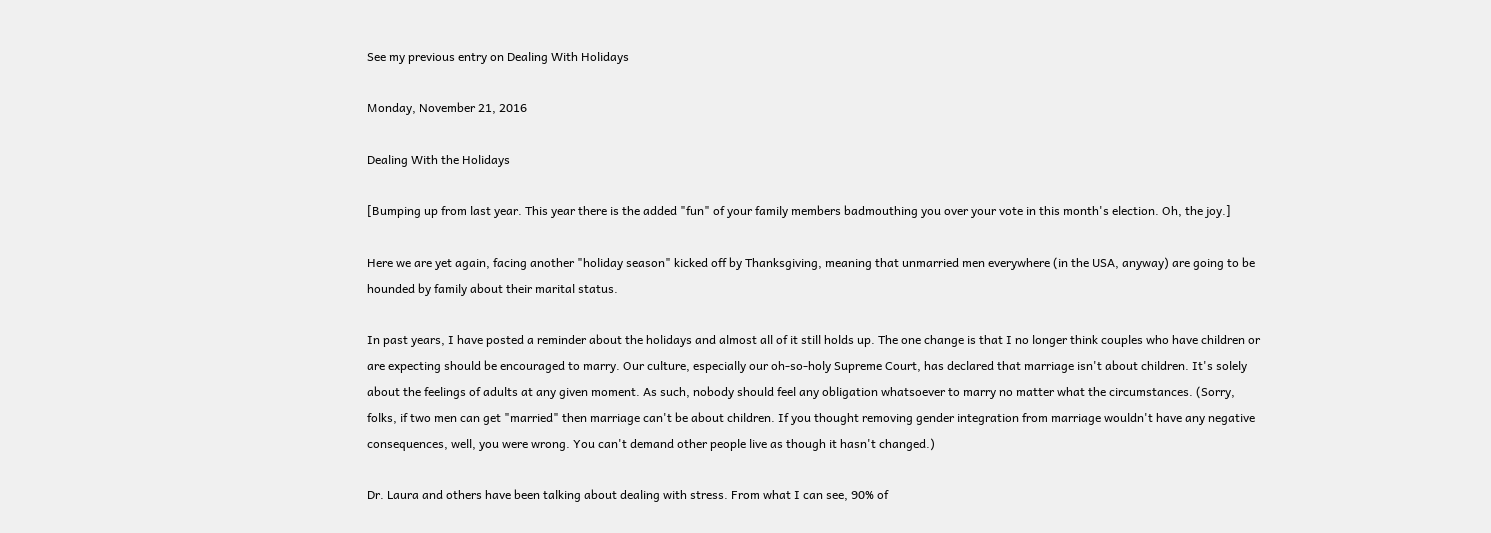See my previous entry on Dealing With Holidays

Monday, November 21, 2016

Dealing With the Holidays

[Bumping up from last year. This year there is the added "fun" of your family members badmouthing you over your vote in this month's election. Oh, the joy.]

Here we are yet again, facing another "holiday season" kicked off by Thanksgiving, meaning that unmarried men everywhere (in the USA, anyway) are going to be hounded by family about their marital status.

In past years, I have posted a reminder about the holidays and almost all of it still holds up. The one change is that I no longer think couples who have children or are expecting should be encouraged to marry. Our culture, especially our oh-so-holy Supreme Court, has declared that marriage isn't about children. It's solely about the feelings of adults at any given moment. As such, nobody should feel any obligation whatsoever to marry no matter what the circumstances. (Sorry, folks, if two men can get "married" then marriage can't be about children. If you thought removing gender integration from marriage wouldn't have any negative consequences, well, you were wrong. You can't demand other people live as though it hasn't changed.)

Dr. Laura and others have been talking about dealing with stress. From what I can see, 90% of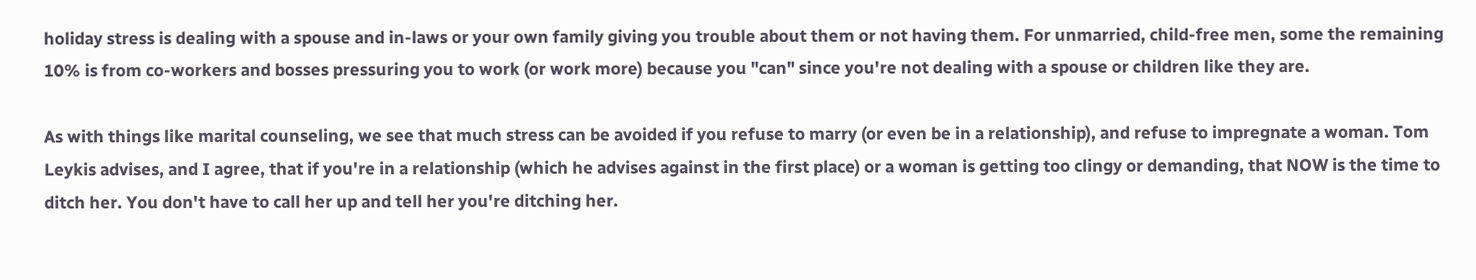holiday stress is dealing with a spouse and in-laws or your own family giving you trouble about them or not having them. For unmarried, child-free men, some the remaining 10% is from co-workers and bosses pressuring you to work (or work more) because you "can" since you're not dealing with a spouse or children like they are.

As with things like marital counseling, we see that much stress can be avoided if you refuse to marry (or even be in a relationship), and refuse to impregnate a woman. Tom Leykis advises, and I agree, that if you're in a relationship (which he advises against in the first place) or a woman is getting too clingy or demanding, that NOW is the time to ditch her. You don't have to call her up and tell her you're ditching her.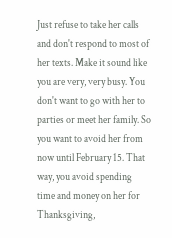Just refuse to take her calls and don't respond to most of her texts. Make it sound like you are very, very busy. You don't want to go with her to parties or meet her family. So you want to avoid her from now until February 15. That way, you avoid spending time and money on her for Thanksgiving,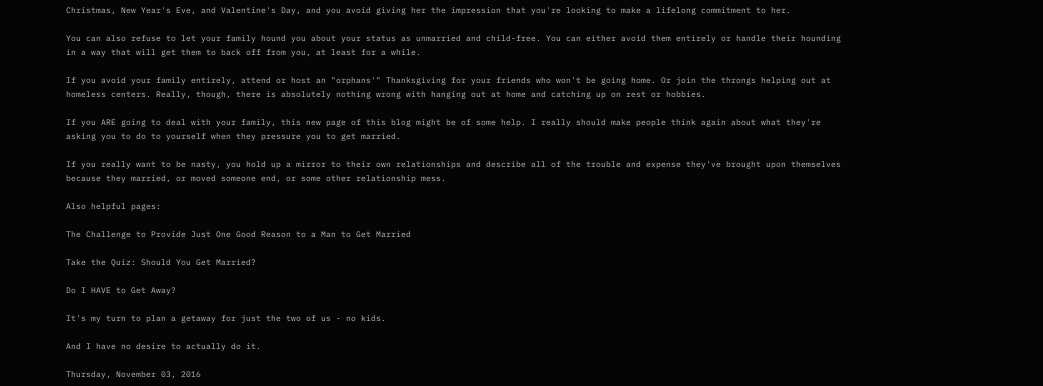Christmas, New Year's Eve, and Valentine's Day, and you avoid giving her the impression that you're looking to make a lifelong commitment to her.

You can also refuse to let your family hound you about your status as unmarried and child-free. You can either avoid them entirely or handle their hounding in a way that will get them to back off from you, at least for a while.

If you avoid your family entirely, attend or host an "orphans'" Thanksgiving for your friends who won't be going home. Or join the throngs helping out at homeless centers. Really, though, there is absolutely nothing wrong with hanging out at home and catching up on rest or hobbies.

If you ARE going to deal with your family, this new page of this blog might be of some help. I really should make people think again about what they're asking you to do to yourself when they pressure you to get married.

If you really want to be nasty, you hold up a mirror to their own relationships and describe all of the trouble and expense they've brought upon themselves because they married, or moved someone end, or some other relationship mess.

Also helpful pages:

The Challenge to Provide Just One Good Reason to a Man to Get Married

Take the Quiz: Should You Get Married?

Do I HAVE to Get Away?

It's my turn to plan a getaway for just the two of us - no kids.

And I have no desire to actually do it.

Thursday, November 03, 2016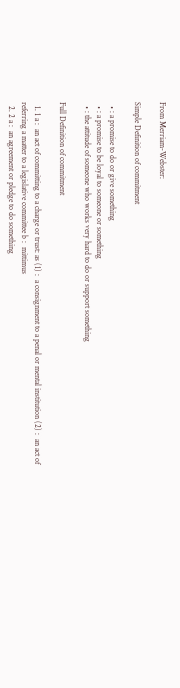From Merriam-Webster:

Simple Definition of commitment

  • : a promise to do or give something
  • : a promise to be loyal to someone or something
  • : the attitude of someone who works very hard to do or support something

Full Definition of commitment

  1. 1 a :  an act of committing to a charge or trust: as (1) :  a consignment to a penal or mental institution (2) :  an act of referring a matter to a legislative committee b :  mittimus
  2. 2 a :  an agreement or pledge to do something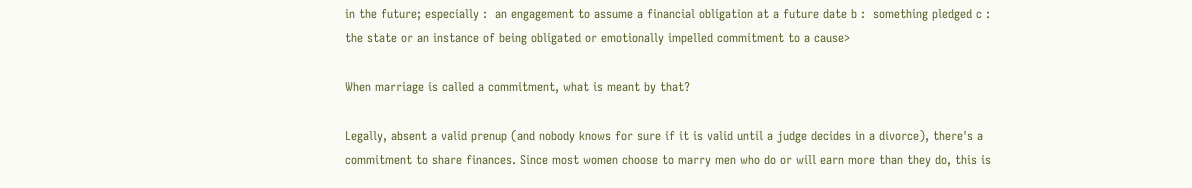in the future; especially :  an engagement to assume a financial obligation at a future date b :  something pledged c :  the state or an instance of being obligated or emotionally impelled commitment to a cause>

When marriage is called a commitment, what is meant by that?

Legally, absent a valid prenup (and nobody knows for sure if it is valid until a judge decides in a divorce), there's a commitment to share finances. Since most women choose to marry men who do or will earn more than they do, this is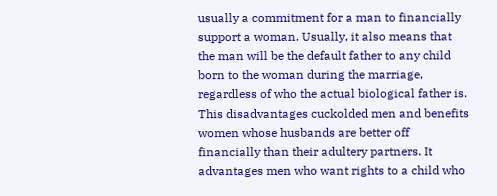usually a commitment for a man to financially support a woman. Usually, it also means that the man will be the default father to any child born to the woman during the marriage, regardless of who the actual biological father is. This disadvantages cuckolded men and benefits women whose husbands are better off financially than their adultery partners. It advantages men who want rights to a child who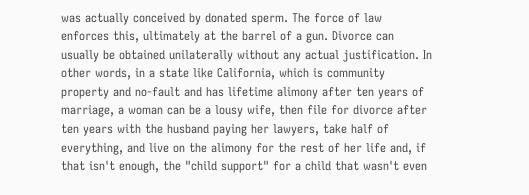was actually conceived by donated sperm. The force of law enforces this, ultimately at the barrel of a gun. Divorce can usually be obtained unilaterally without any actual justification. In other words, in a state like California, which is community property and no-fault and has lifetime alimony after ten years of marriage, a woman can be a lousy wife, then file for divorce after ten years with the husband paying her lawyers, take half of everything, and live on the alimony for the rest of her life and, if that isn't enough, the "child support" for a child that wasn't even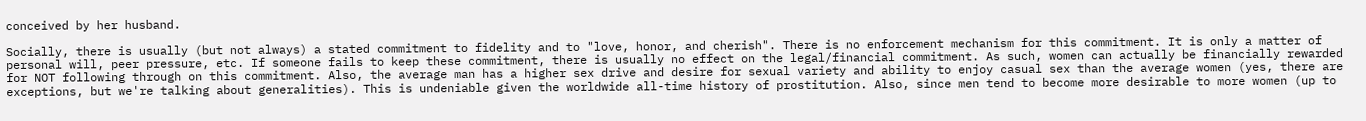conceived by her husband.

Socially, there is usually (but not always) a stated commitment to fidelity and to "love, honor, and cherish". There is no enforcement mechanism for this commitment. It is only a matter of personal will, peer pressure, etc. If someone fails to keep these commitment, there is usually no effect on the legal/financial commitment. As such, women can actually be financially rewarded for NOT following through on this commitment. Also, the average man has a higher sex drive and desire for sexual variety and ability to enjoy casual sex than the average women (yes, there are exceptions, but we're talking about generalities). This is undeniable given the worldwide all-time history of prostitution. Also, since men tend to become more desirable to more women (up to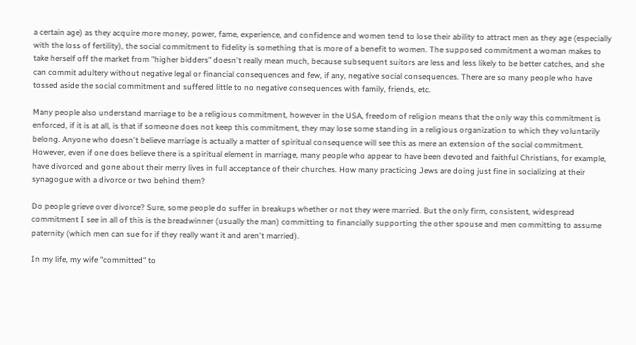a certain age) as they acquire more money, power, fame, experience, and confidence and women tend to lose their ability to attract men as they age (especially with the loss of fertility), the social commitment to fidelity is something that is more of a benefit to women. The supposed commitment a woman makes to take herself off the market from "higher bidders" doesn't really mean much, because subsequent suitors are less and less likely to be better catches, and she can commit adultery without negative legal or financial consequences and few, if any, negative social consequences. There are so many people who have tossed aside the social commitment and suffered little to no negative consequences with family, friends, etc.

Many people also understand marriage to be a religious commitment, however in the USA, freedom of religion means that the only way this commitment is enforced, if it is at all, is that if someone does not keep this commitment, they may lose some standing in a religious organization to which they voluntarily belong. Anyone who doesn't believe marriage is actually a matter of spiritual consequence will see this as mere an extension of the social commitment. However, even if one does believe there is a spiritual element in marriage, many people who appear to have been devoted and faithful Christians, for example, have divorced and gone about their merry lives in full acceptance of their churches. How many practicing Jews are doing just fine in socializing at their synagogue with a divorce or two behind them?

Do people grieve over divorce? Sure, some people do suffer in breakups whether or not they were married. But the only firm, consistent, widespread commitment I see in all of this is the breadwinner (usually the man) committing to financially supporting the other spouse and men committing to assume paternity (which men can sue for if they really want it and aren't married).

In my life, my wife "committed" to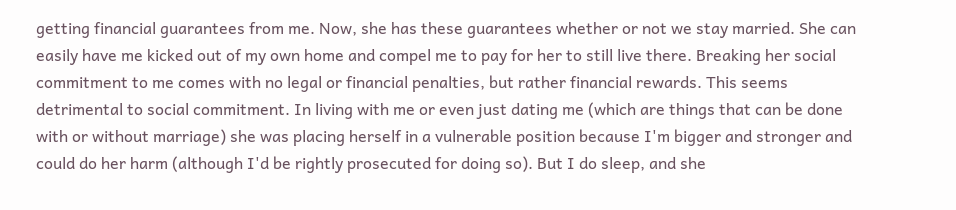getting financial guarantees from me. Now, she has these guarantees whether or not we stay married. She can easily have me kicked out of my own home and compel me to pay for her to still live there. Breaking her social commitment to me comes with no legal or financial penalties, but rather financial rewards. This seems detrimental to social commitment. In living with me or even just dating me (which are things that can be done with or without marriage) she was placing herself in a vulnerable position because I'm bigger and stronger and could do her harm (although I'd be rightly prosecuted for doing so). But I do sleep, and she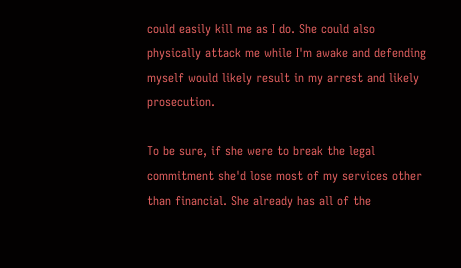could easily kill me as I do. She could also physically attack me while I'm awake and defending myself would likely result in my arrest and likely prosecution.

To be sure, if she were to break the legal commitment she'd lose most of my services other than financial. She already has all of the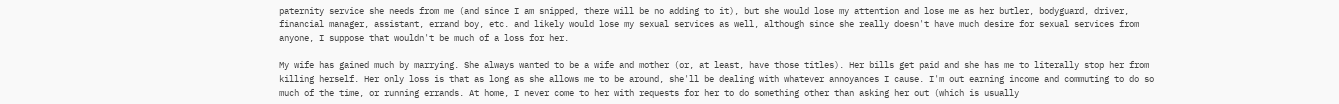paternity service she needs from me (and since I am snipped, there will be no adding to it), but she would lose my attention and lose me as her butler, bodyguard, driver, financial manager, assistant, errand boy, etc. and likely would lose my sexual services as well, although since she really doesn't have much desire for sexual services from anyone, I suppose that wouldn't be much of a loss for her.

My wife has gained much by marrying. She always wanted to be a wife and mother (or, at least, have those titles). Her bills get paid and she has me to literally stop her from killing herself. Her only loss is that as long as she allows me to be around, she'll be dealing with whatever annoyances I cause. I'm out earning income and commuting to do so much of the time, or running errands. At home, I never come to her with requests for her to do something other than asking her out (which is usually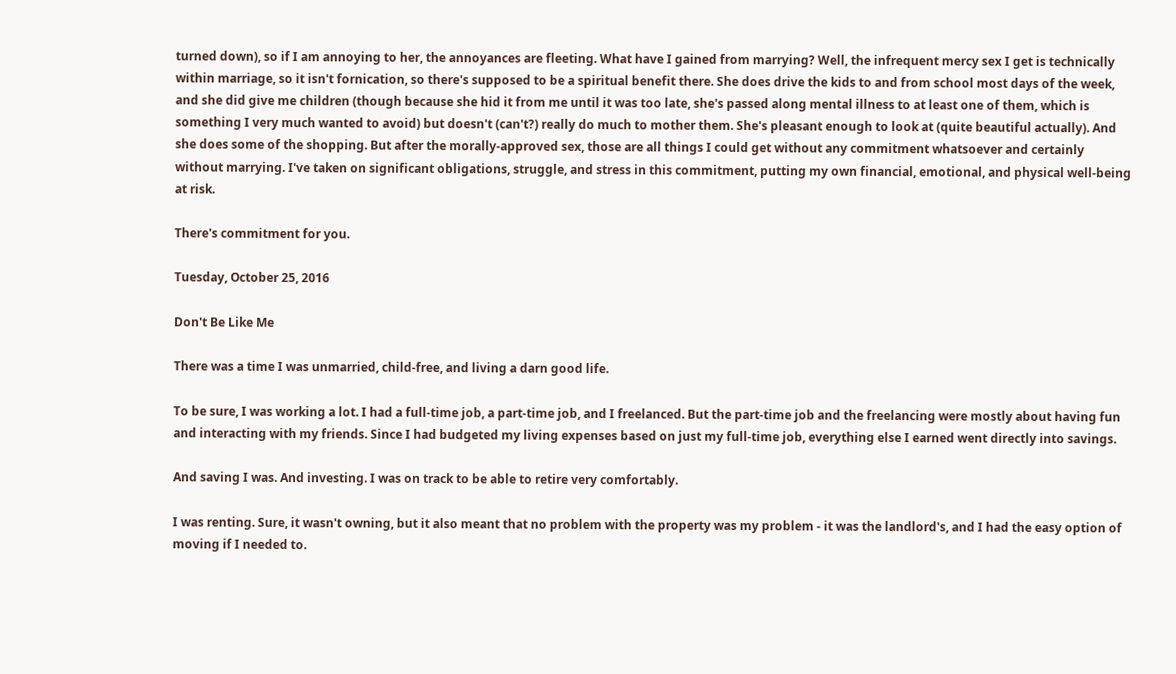turned down), so if I am annoying to her, the annoyances are fleeting. What have I gained from marrying? Well, the infrequent mercy sex I get is technically within marriage, so it isn't fornication, so there's supposed to be a spiritual benefit there. She does drive the kids to and from school most days of the week, and she did give me children (though because she hid it from me until it was too late, she's passed along mental illness to at least one of them, which is something I very much wanted to avoid) but doesn't (can't?) really do much to mother them. She's pleasant enough to look at (quite beautiful actually). And she does some of the shopping. But after the morally-approved sex, those are all things I could get without any commitment whatsoever and certainly without marrying. I've taken on significant obligations, struggle, and stress in this commitment, putting my own financial, emotional, and physical well-being at risk.

There's commitment for you.

Tuesday, October 25, 2016

Don't Be Like Me

There was a time I was unmarried, child-free, and living a darn good life.

To be sure, I was working a lot. I had a full-time job, a part-time job, and I freelanced. But the part-time job and the freelancing were mostly about having fun and interacting with my friends. Since I had budgeted my living expenses based on just my full-time job, everything else I earned went directly into savings.

And saving I was. And investing. I was on track to be able to retire very comfortably.

I was renting. Sure, it wasn't owning, but it also meant that no problem with the property was my problem - it was the landlord's, and I had the easy option of moving if I needed to.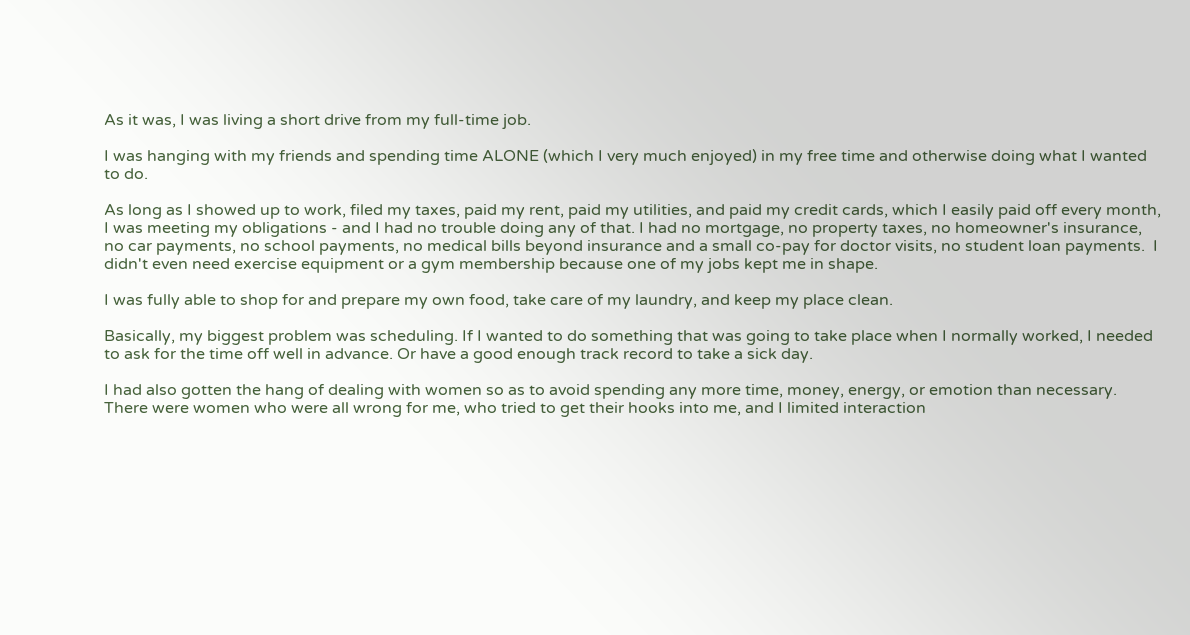As it was, I was living a short drive from my full-time job.

I was hanging with my friends and spending time ALONE (which I very much enjoyed) in my free time and otherwise doing what I wanted to do.

As long as I showed up to work, filed my taxes, paid my rent, paid my utilities, and paid my credit cards, which I easily paid off every month, I was meeting my obligations - and I had no trouble doing any of that. I had no mortgage, no property taxes, no homeowner's insurance, no car payments, no school payments, no medical bills beyond insurance and a small co-pay for doctor visits, no student loan payments.  I didn't even need exercise equipment or a gym membership because one of my jobs kept me in shape.

I was fully able to shop for and prepare my own food, take care of my laundry, and keep my place clean.

Basically, my biggest problem was scheduling. If I wanted to do something that was going to take place when I normally worked, I needed to ask for the time off well in advance. Or have a good enough track record to take a sick day.

I had also gotten the hang of dealing with women so as to avoid spending any more time, money, energy, or emotion than necessary. There were women who were all wrong for me, who tried to get their hooks into me, and I limited interaction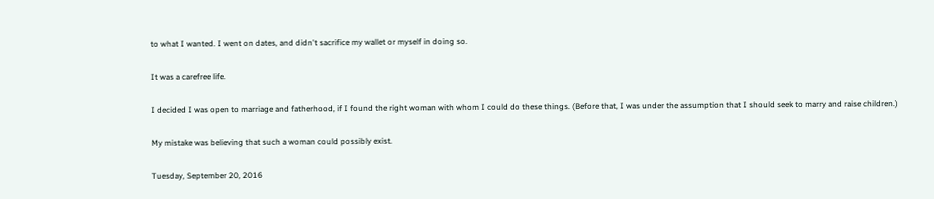to what I wanted. I went on dates, and didn't sacrifice my wallet or myself in doing so.

It was a carefree life.

I decided I was open to marriage and fatherhood, if I found the right woman with whom I could do these things. (Before that, I was under the assumption that I should seek to marry and raise children.)

My mistake was believing that such a woman could possibly exist.

Tuesday, September 20, 2016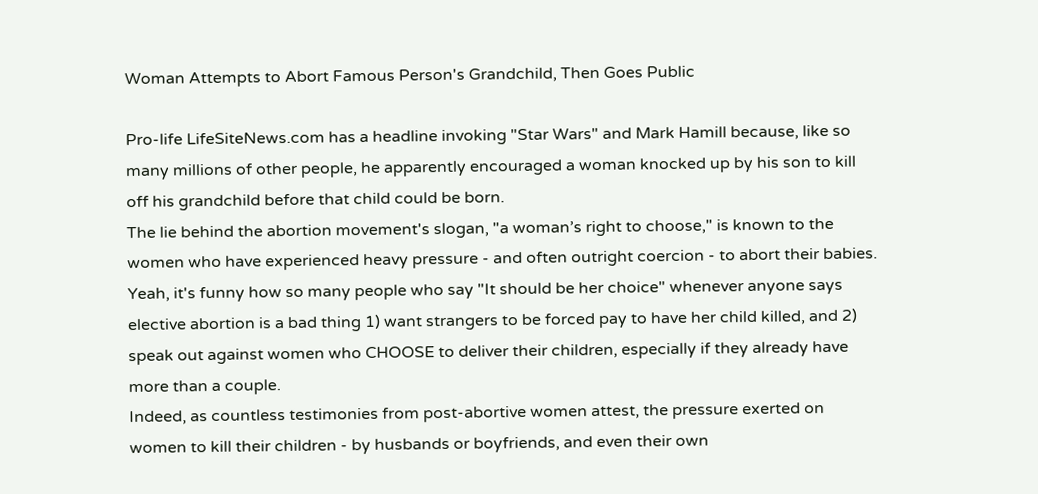Woman Attempts to Abort Famous Person's Grandchild, Then Goes Public

Pro-life LifeSiteNews.com has a headline invoking "Star Wars" and Mark Hamill because, like so many millions of other people, he apparently encouraged a woman knocked up by his son to kill off his grandchild before that child could be born.
The lie behind the abortion movement's slogan, "a woman’s right to choose," is known to the women who have experienced heavy pressure - and often outright coercion - to abort their babies.
Yeah, it's funny how so many people who say "It should be her choice" whenever anyone says elective abortion is a bad thing 1) want strangers to be forced pay to have her child killed, and 2) speak out against women who CHOOSE to deliver their children, especially if they already have more than a couple.
Indeed, as countless testimonies from post-abortive women attest, the pressure exerted on women to kill their children - by husbands or boyfriends, and even their own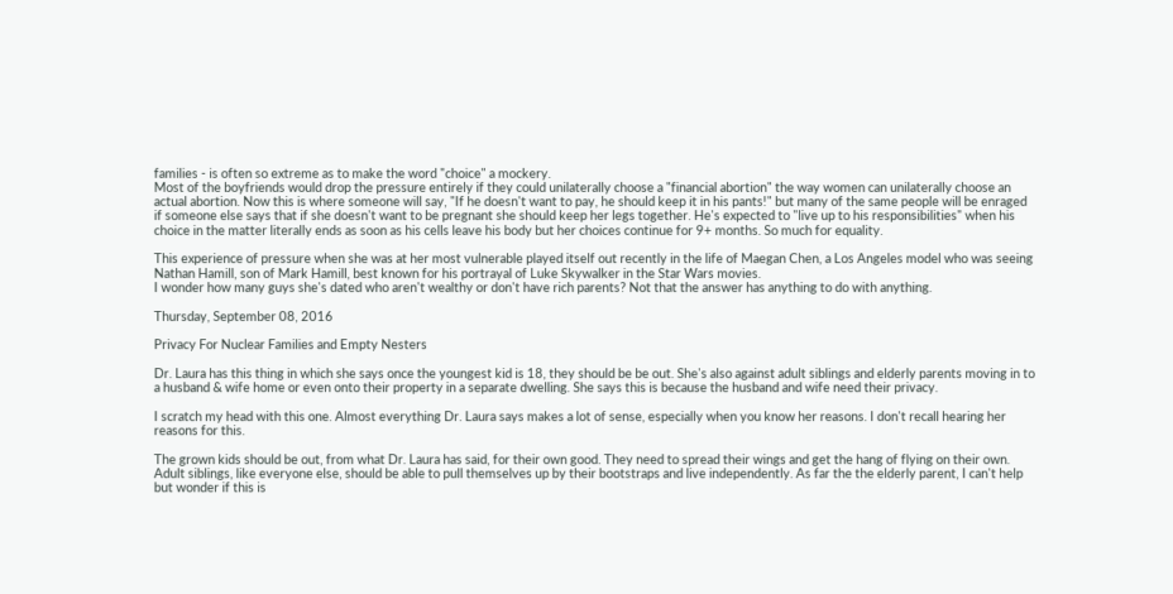families - is often so extreme as to make the word "choice" a mockery.
Most of the boyfriends would drop the pressure entirely if they could unilaterally choose a "financial abortion" the way women can unilaterally choose an actual abortion. Now this is where someone will say, "If he doesn't want to pay, he should keep it in his pants!" but many of the same people will be enraged if someone else says that if she doesn't want to be pregnant she should keep her legs together. He's expected to "live up to his responsibilities" when his choice in the matter literally ends as soon as his cells leave his body but her choices continue for 9+ months. So much for equality.

This experience of pressure when she was at her most vulnerable played itself out recently in the life of Maegan Chen, a Los Angeles model who was seeing Nathan Hamill, son of Mark Hamill, best known for his portrayal of Luke Skywalker in the Star Wars movies.
I wonder how many guys she's dated who aren't wealthy or don't have rich parents? Not that the answer has anything to do with anything.

Thursday, September 08, 2016

Privacy For Nuclear Families and Empty Nesters

Dr. Laura has this thing in which she says once the youngest kid is 18, they should be be out. She's also against adult siblings and elderly parents moving in to a husband & wife home or even onto their property in a separate dwelling. She says this is because the husband and wife need their privacy.

I scratch my head with this one. Almost everything Dr. Laura says makes a lot of sense, especially when you know her reasons. I don't recall hearing her reasons for this.

The grown kids should be out, from what Dr. Laura has said, for their own good. They need to spread their wings and get the hang of flying on their own. Adult siblings, like everyone else, should be able to pull themselves up by their bootstraps and live independently. As far the the elderly parent, I can't help but wonder if this is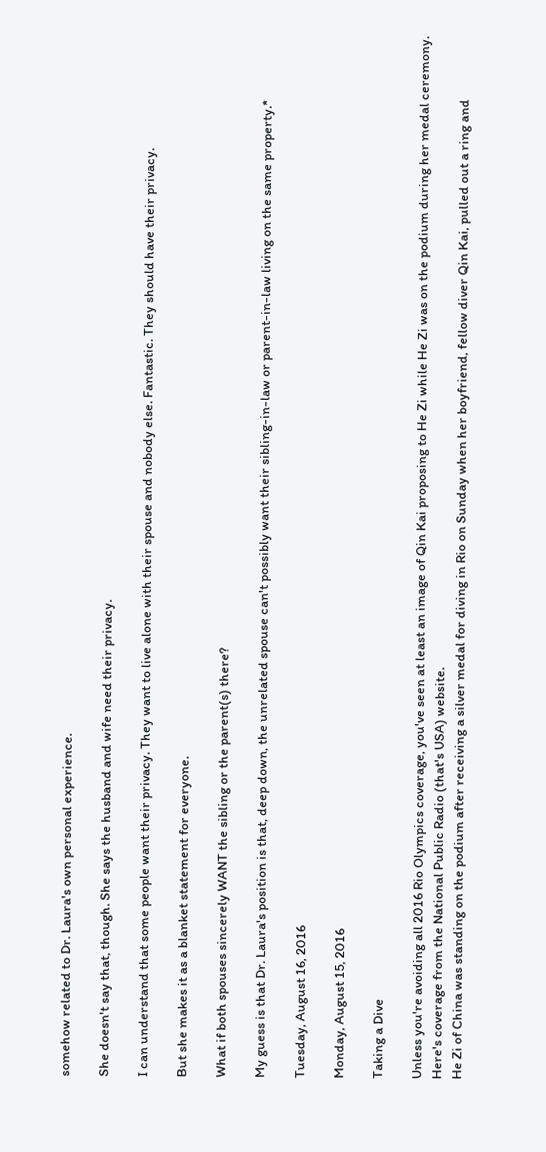somehow related to Dr. Laura's own personal experience.

She doesn't say that, though. She says the husband and wife need their privacy.

I can understand that some people want their privacy. They want to live alone with their spouse and nobody else. Fantastic. They should have their privacy.

But she makes it as a blanket statement for everyone.

What if both spouses sincerely WANT the sibling or the parent(s) there?

My guess is that Dr. Laura's position is that, deep down, the unrelated spouse can't possibly want their sibling-in-law or parent-in-law living on the same property.*

Tuesday, August 16, 2016

Monday, August 15, 2016

Taking a Dive

Unless you're avoiding all 2016 Rio Olympics coverage, you've seen at least an image of Qin Kai proposing to He Zi while He Zi was on the podium during her medal ceremony. Here's coverage from the National Public Radio (that's USA) website.
He Zi of China was standing on the podium after receiving a silver medal for diving in Rio on Sunday when her boyfriend, fellow diver Qin Kai, pulled out a ring and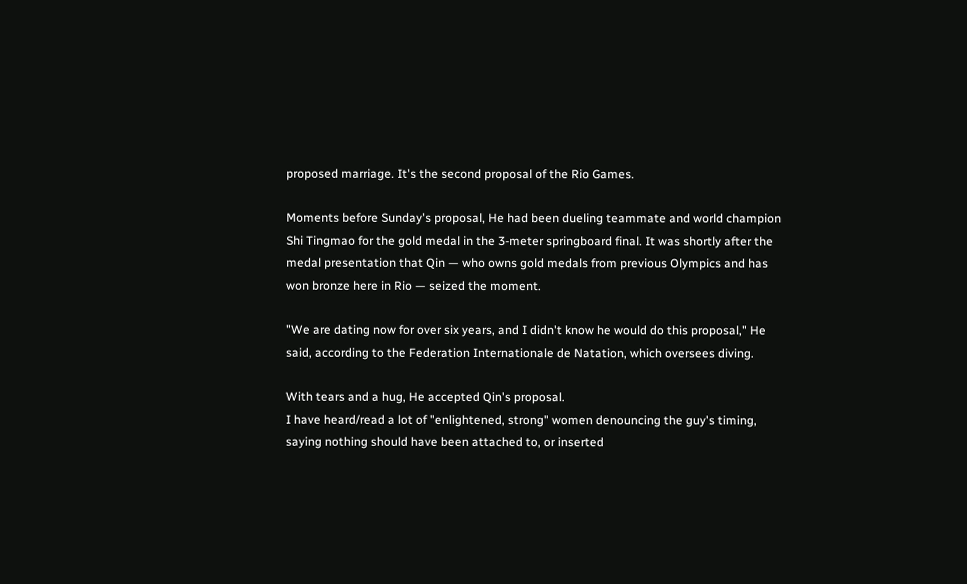proposed marriage. It's the second proposal of the Rio Games.

Moments before Sunday's proposal, He had been dueling teammate and world champion Shi Tingmao for the gold medal in the 3-meter springboard final. It was shortly after the medal presentation that Qin — who owns gold medals from previous Olympics and has won bronze here in Rio — seized the moment.

"We are dating now for over six years, and I didn't know he would do this proposal," He said, according to the Federation Internationale de Natation, which oversees diving.

With tears and a hug, He accepted Qin's proposal.
I have heard/read a lot of "enlightened, strong" women denouncing the guy's timing, saying nothing should have been attached to, or inserted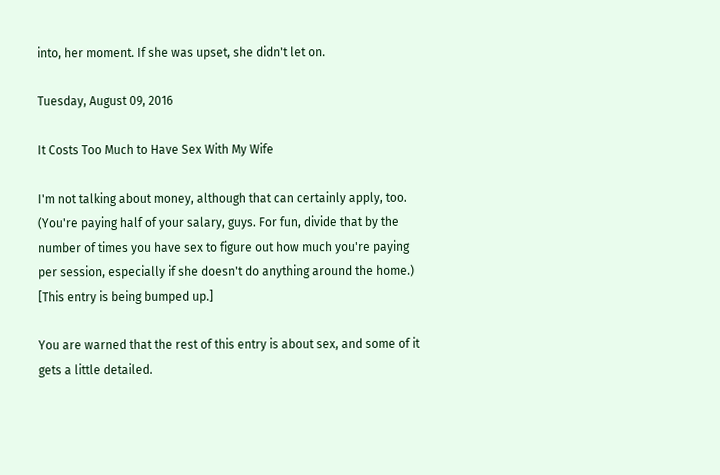into, her moment. If she was upset, she didn't let on.

Tuesday, August 09, 2016

It Costs Too Much to Have Sex With My Wife

I'm not talking about money, although that can certainly apply, too. (You're paying half of your salary, guys. For fun, divide that by the number of times you have sex to figure out how much you're paying per session, especially if she doesn't do anything around the home.) [This entry is being bumped up.]

You are warned that the rest of this entry is about sex, and some of it gets a little detailed.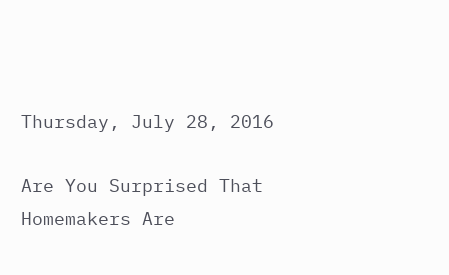Thursday, July 28, 2016

Are You Surprised That Homemakers Are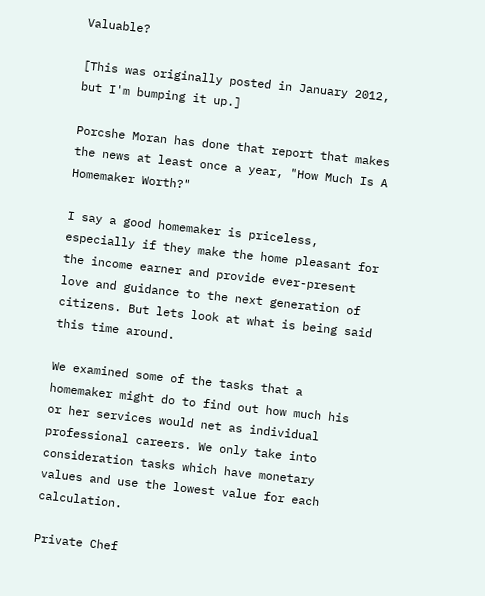Valuable?

[This was originally posted in January 2012, but I'm bumping it up.]

Porcshe Moran has done that report that makes the news at least once a year, "How Much Is A Homemaker Worth?"

I say a good homemaker is priceless, especially if they make the home pleasant for the income earner and provide ever-present love and guidance to the next generation of citizens. But lets look at what is being said this time around.

We examined some of the tasks that a homemaker might do to find out how much his or her services would net as individual professional careers. We only take into consideration tasks which have monetary values and use the lowest value for each calculation.

Private Chef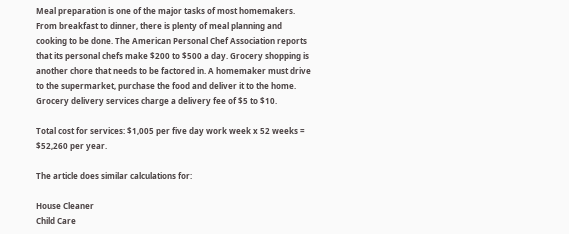Meal preparation is one of the major tasks of most homemakers. From breakfast to dinner, there is plenty of meal planning and cooking to be done. The American Personal Chef Association reports that its personal chefs make $200 to $500 a day. Grocery shopping is another chore that needs to be factored in. A homemaker must drive to the supermarket, purchase the food and deliver it to the home. Grocery delivery services charge a delivery fee of $5 to $10.

Total cost for services: $1,005 per five day work week x 52 weeks = $52,260 per year.

The article does similar calculations for:

House Cleaner
Child Care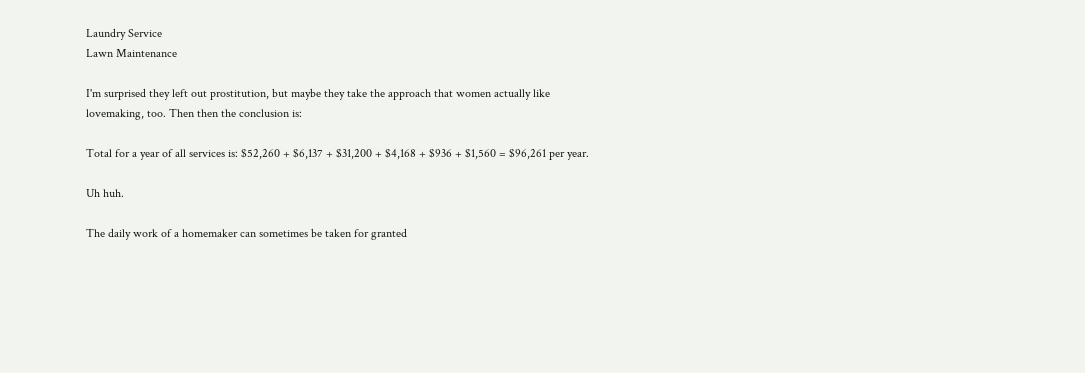Laundry Service
Lawn Maintenance

I'm surprised they left out prostitution, but maybe they take the approach that women actually like lovemaking, too. Then then the conclusion is:

Total for a year of all services is: $52,260 + $6,137 + $31,200 + $4,168 + $936 + $1,560 = $96,261 per year.

Uh huh.

The daily work of a homemaker can sometimes be taken for granted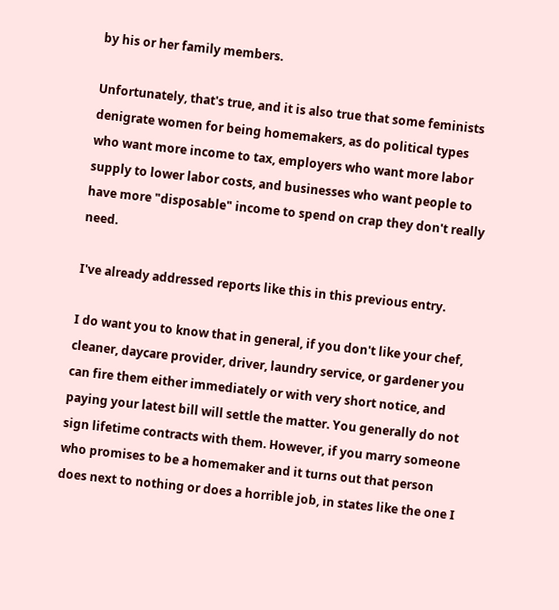by his or her family members.

Unfortunately, that's true, and it is also true that some feminists denigrate women for being homemakers, as do political types who want more income to tax, employers who want more labor supply to lower labor costs, and businesses who want people to have more "disposable" income to spend on crap they don't really need.

I've already addressed reports like this in this previous entry.

I do want you to know that in general, if you don't like your chef, cleaner, daycare provider, driver, laundry service, or gardener you can fire them either immediately or with very short notice, and paying your latest bill will settle the matter. You generally do not sign lifetime contracts with them. However, if you marry someone who promises to be a homemaker and it turns out that person does next to nothing or does a horrible job, in states like the one I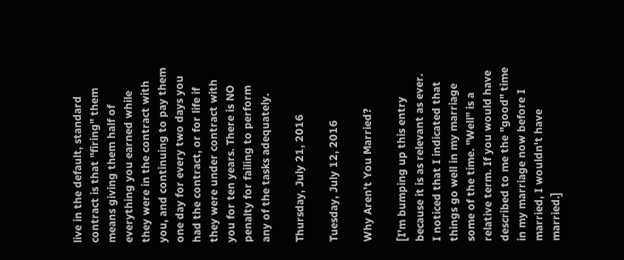live in the default, standard contract is that "firing" them means giving them half of everything you earned while they were in the contract with you, and continuing to pay them one day for every two days you had the contract, or for life if they were under contract with you for ten years. There is NO penalty for failing to perform any of the tasks adequately.

Thursday, July 21, 2016

Tuesday, July 12, 2016

Why Aren't You Married?

[I'm bumping up this entry because it is as relevant as ever. I noticed that I indicated that things go well in my marriage some of the time. "Well" is a relative term. If you would have described to me the "good" time in my marriage now before I married, I wouldn't have married.]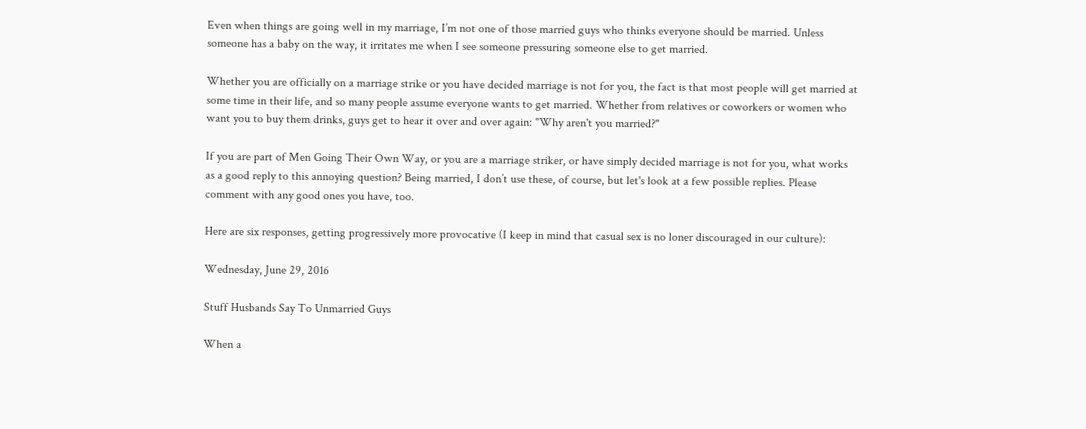Even when things are going well in my marriage, I’m not one of those married guys who thinks everyone should be married. Unless someone has a baby on the way, it irritates me when I see someone pressuring someone else to get married.

Whether you are officially on a marriage strike or you have decided marriage is not for you, the fact is that most people will get married at some time in their life, and so many people assume everyone wants to get married. Whether from relatives or coworkers or women who want you to buy them drinks, guys get to hear it over and over again: "Why aren't you married?"

If you are part of Men Going Their Own Way, or you are a marriage striker, or have simply decided marriage is not for you, what works as a good reply to this annoying question? Being married, I don’t use these, of course, but let's look at a few possible replies. Please comment with any good ones you have, too.

Here are six responses, getting progressively more provocative (I keep in mind that casual sex is no loner discouraged in our culture):

Wednesday, June 29, 2016

Stuff Husbands Say To Unmarried Guys

When a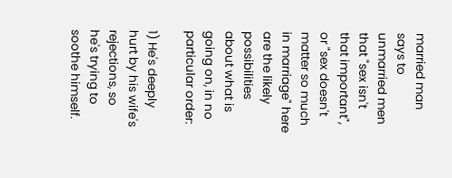married man says to unmarried men that "sex isn't that important", or "sex doesn't matter so much in marriage" here are the likely possibilities about what is going on, in no particular order:

1) He's deeply hurt by his wife's rejections, so he's trying to soothe himself.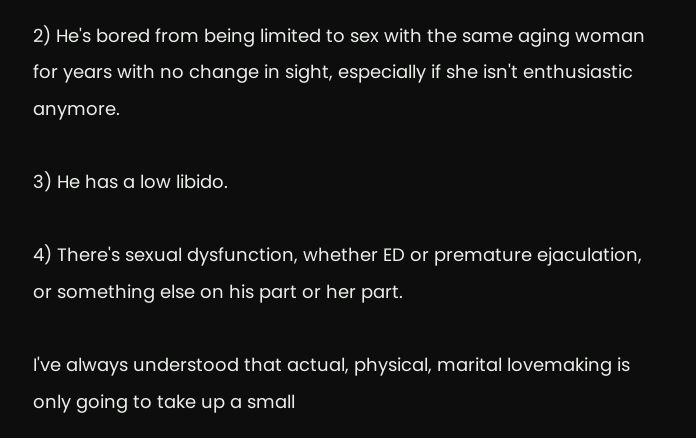2) He's bored from being limited to sex with the same aging woman for years with no change in sight, especially if she isn't enthusiastic anymore.

3) He has a low libido.

4) There's sexual dysfunction, whether ED or premature ejaculation, or something else on his part or her part.

I've always understood that actual, physical, marital lovemaking is only going to take up a small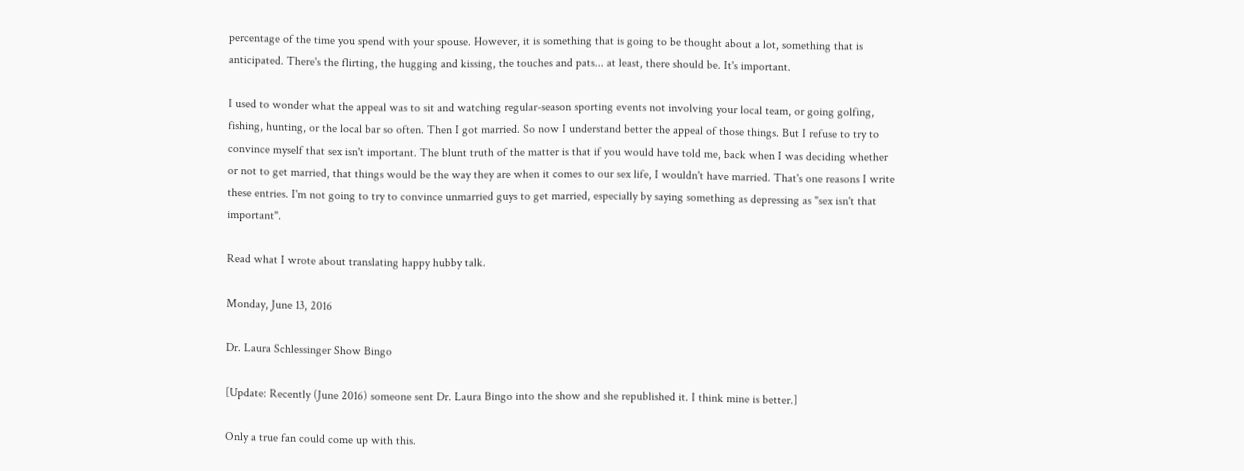percentage of the time you spend with your spouse. However, it is something that is going to be thought about a lot, something that is anticipated. There's the flirting, the hugging and kissing, the touches and pats... at least, there should be. It's important.

I used to wonder what the appeal was to sit and watching regular-season sporting events not involving your local team, or going golfing, fishing, hunting, or the local bar so often. Then I got married. So now I understand better the appeal of those things. But I refuse to try to convince myself that sex isn't important. The blunt truth of the matter is that if you would have told me, back when I was deciding whether or not to get married, that things would be the way they are when it comes to our sex life, I wouldn't have married. That's one reasons I write these entries. I'm not going to try to convince unmarried guys to get married, especially by saying something as depressing as "sex isn't that important".

Read what I wrote about translating happy hubby talk.

Monday, June 13, 2016

Dr. Laura Schlessinger Show Bingo

[Update: Recently (June 2016) someone sent Dr. Laura Bingo into the show and she republished it. I think mine is better.]

Only a true fan could come up with this.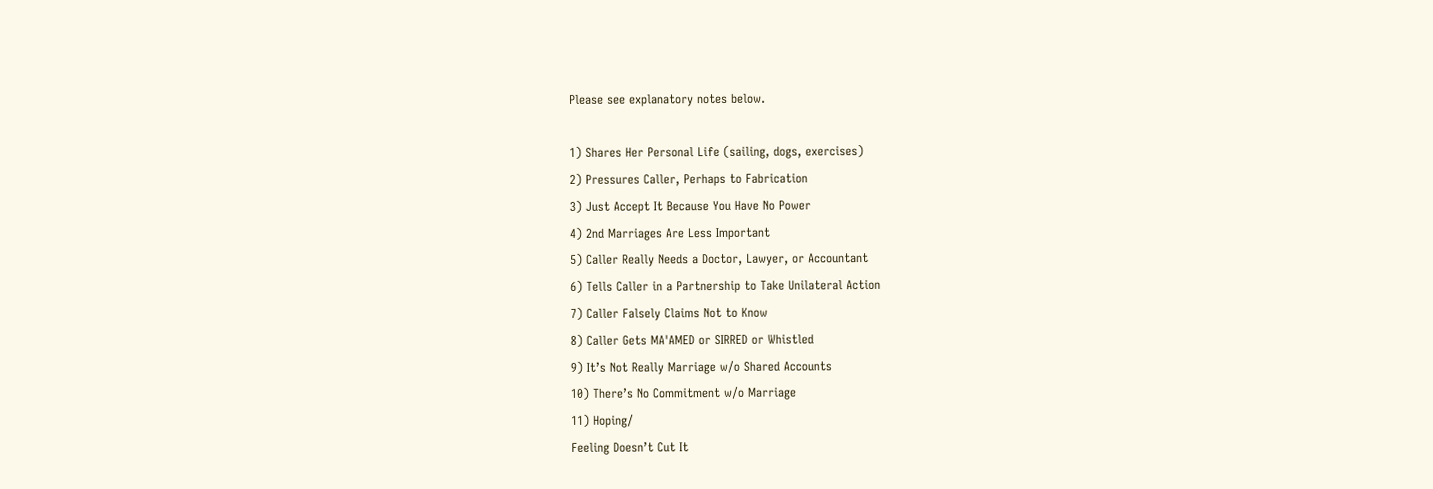Please see explanatory notes below.

1) Shares Her Personal Life (sailing, dogs, exercises)
2) Pressures Caller, Perhaps to Fabrication
3) Just Accept It Because You Have No Power
4) 2nd Marriages Are Less Important
5) Caller Really Needs a Doctor, Lawyer, or Accountant
6) Tells Caller in a Partnership to Take Unilateral Action
7) Caller Falsely Claims Not to Know
8) Caller Gets MA'AMED or SIRRED or Whistled
9) It’s Not Really Marriage w/o Shared Accounts
10) There’s No Commitment w/o Marriage
11) Hoping/
Feeling Doesn’t Cut It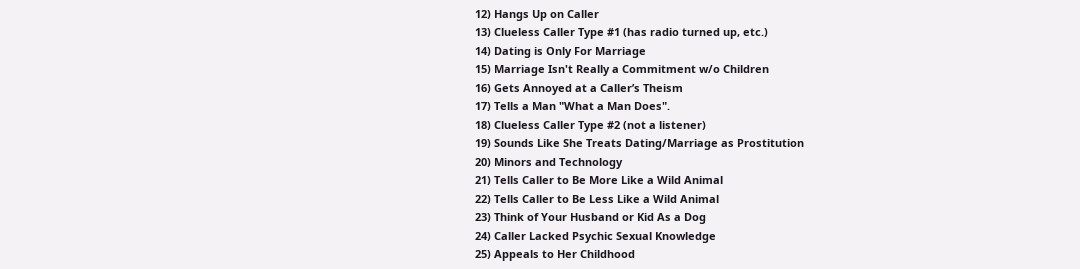12) Hangs Up on Caller
13) Clueless Caller Type #1 (has radio turned up, etc.)
14) Dating is Only For Marriage
15) Marriage Isn't Really a Commitment w/o Children
16) Gets Annoyed at a Caller’s Theism
17) Tells a Man "What a Man Does".
18) Clueless Caller Type #2 (not a listener)
19) Sounds Like She Treats Dating/Marriage as Prostitution
20) Minors and Technology
21) Tells Caller to Be More Like a Wild Animal
22) Tells Caller to Be Less Like a Wild Animal
23) Think of Your Husband or Kid As a Dog
24) Caller Lacked Psychic Sexual Knowledge
25) Appeals to Her Childhood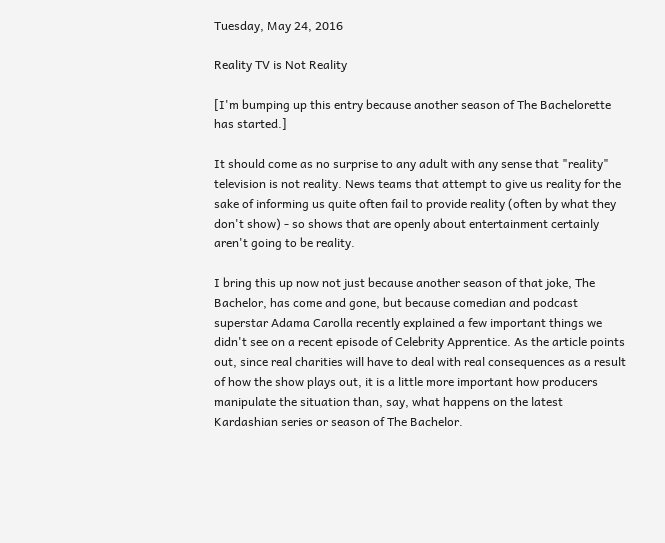Tuesday, May 24, 2016

Reality TV is Not Reality

[I'm bumping up this entry because another season of The Bachelorette has started.]

It should come as no surprise to any adult with any sense that "reality" television is not reality. News teams that attempt to give us reality for the sake of informing us quite often fail to provide reality (often by what they don't show) - so shows that are openly about entertainment certainly aren't going to be reality.

I bring this up now not just because another season of that joke, The Bachelor, has come and gone, but because comedian and podcast superstar Adama Carolla recently explained a few important things we didn't see on a recent episode of Celebrity Apprentice. As the article points out, since real charities will have to deal with real consequences as a result of how the show plays out, it is a little more important how producers manipulate the situation than, say, what happens on the latest Kardashian series or season of The Bachelor.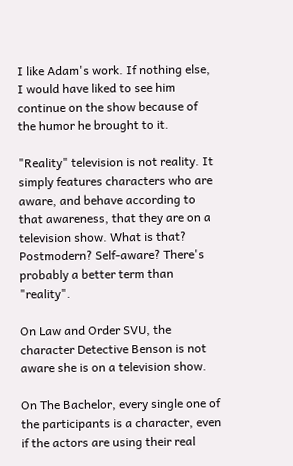I like Adam's work. If nothing else, I would have liked to see him continue on the show because of the humor he brought to it.

"Reality" television is not reality. It simply features characters who are aware, and behave according to that awareness, that they are on a television show. What is that? Postmodern? Self-aware? There's probably a better term than "reality".

On Law and Order SVU, the character Detective Benson is not aware she is on a television show.

On The Bachelor, every single one of the participants is a character, even if the actors are using their real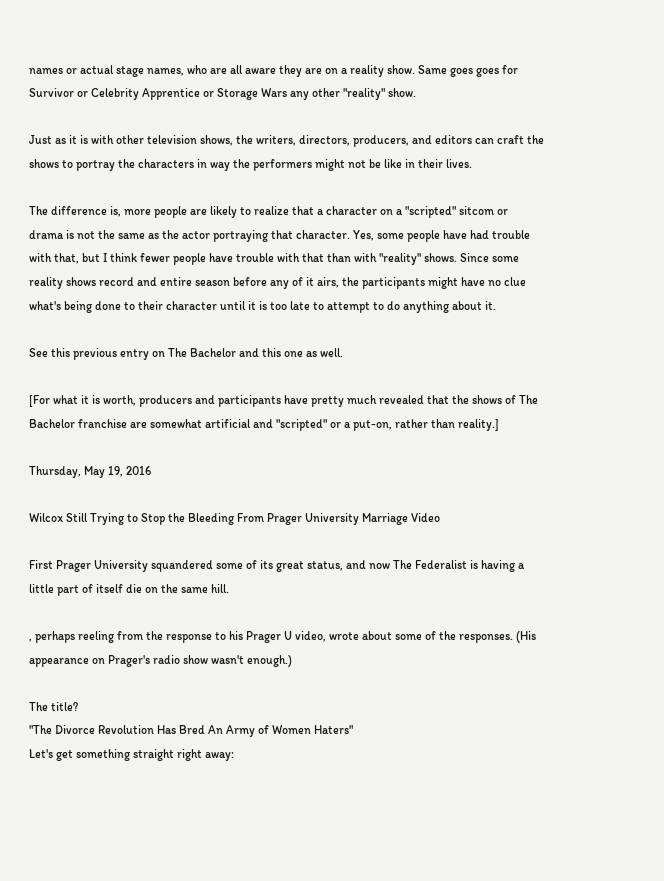names or actual stage names, who are all aware they are on a reality show. Same goes goes for Survivor or Celebrity Apprentice or Storage Wars any other "reality" show.

Just as it is with other television shows, the writers, directors, producers, and editors can craft the shows to portray the characters in way the performers might not be like in their lives.

The difference is, more people are likely to realize that a character on a "scripted" sitcom or drama is not the same as the actor portraying that character. Yes, some people have had trouble with that, but I think fewer people have trouble with that than with "reality" shows. Since some reality shows record and entire season before any of it airs, the participants might have no clue what's being done to their character until it is too late to attempt to do anything about it.

See this previous entry on The Bachelor and this one as well.

[For what it is worth, producers and participants have pretty much revealed that the shows of The Bachelor franchise are somewhat artificial and "scripted" or a put-on, rather than reality.]

Thursday, May 19, 2016

Wilcox Still Trying to Stop the Bleeding From Prager University Marriage Video

First Prager University squandered some of its great status, and now The Federalist is having a little part of itself die on the same hill.

, perhaps reeling from the response to his Prager U video, wrote about some of the responses. (His appearance on Prager's radio show wasn't enough.)

The title?
"The Divorce Revolution Has Bred An Army of Women Haters"
Let's get something straight right away: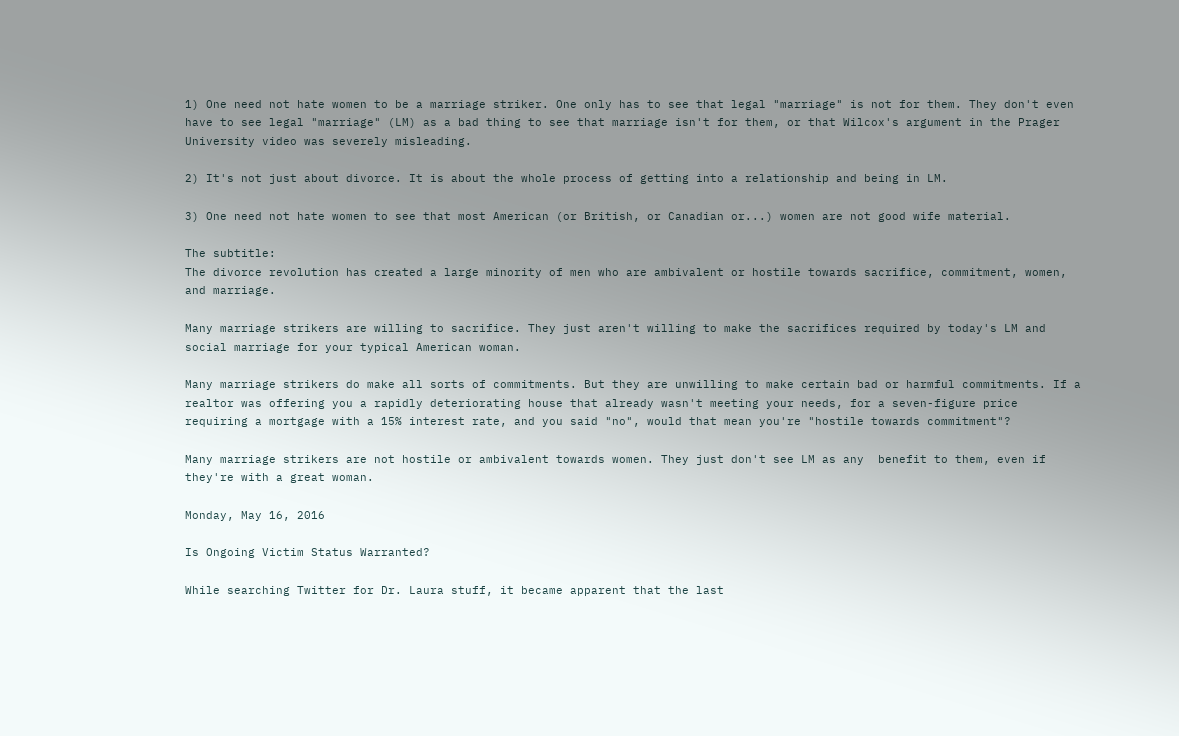1) One need not hate women to be a marriage striker. One only has to see that legal "marriage" is not for them. They don't even have to see legal "marriage" (LM) as a bad thing to see that marriage isn't for them, or that Wilcox's argument in the Prager University video was severely misleading.

2) It's not just about divorce. It is about the whole process of getting into a relationship and being in LM.

3) One need not hate women to see that most American (or British, or Canadian or...) women are not good wife material.

The subtitle:
The divorce revolution has created a large minority of men who are ambivalent or hostile towards sacrifice, commitment, women, and marriage.

Many marriage strikers are willing to sacrifice. They just aren't willing to make the sacrifices required by today's LM and social marriage for your typical American woman.

Many marriage strikers do make all sorts of commitments. But they are unwilling to make certain bad or harmful commitments. If a realtor was offering you a rapidly deteriorating house that already wasn't meeting your needs, for a seven-figure price requiring a mortgage with a 15% interest rate, and you said "no", would that mean you're "hostile towards commitment"?

Many marriage strikers are not hostile or ambivalent towards women. They just don't see LM as any  benefit to them, even if they're with a great woman.

Monday, May 16, 2016

Is Ongoing Victim Status Warranted?

While searching Twitter for Dr. Laura stuff, it became apparent that the last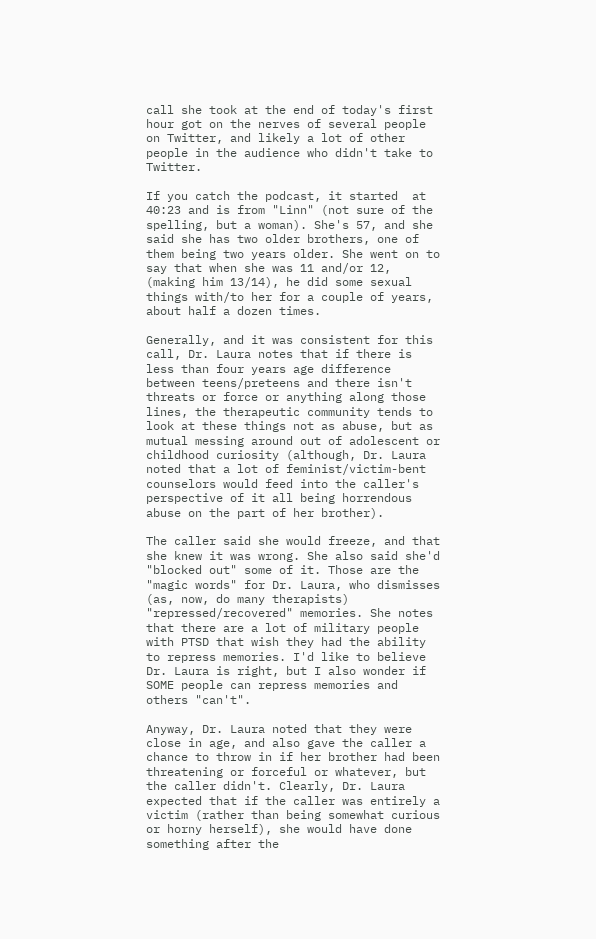call she took at the end of today's first hour got on the nerves of several people on Twitter, and likely a lot of other people in the audience who didn't take to Twitter.

If you catch the podcast, it started  at 40:23 and is from "Linn" (not sure of the spelling, but a woman). She's 57, and she said she has two older brothers, one of them being two years older. She went on to say that when she was 11 and/or 12, (making him 13/14), he did some sexual things with/to her for a couple of years, about half a dozen times.

Generally, and it was consistent for this call, Dr. Laura notes that if there is less than four years age difference between teens/preteens and there isn't threats or force or anything along those lines, the therapeutic community tends to look at these things not as abuse, but as mutual messing around out of adolescent or childhood curiosity (although, Dr. Laura noted that a lot of feminist/victim-bent counselors would feed into the caller's perspective of it all being horrendous abuse on the part of her brother).

The caller said she would freeze, and that she knew it was wrong. She also said she'd "blocked out" some of it. Those are the "magic words" for Dr. Laura, who dismisses (as, now, do many therapists) "repressed/recovered" memories. She notes that there are a lot of military people with PTSD that wish they had the ability to repress memories. I'd like to believe Dr. Laura is right, but I also wonder if SOME people can repress memories and others "can't".

Anyway, Dr. Laura noted that they were close in age, and also gave the caller a chance to throw in if her brother had been threatening or forceful or whatever, but the caller didn't. Clearly, Dr. Laura expected that if the caller was entirely a victim (rather than being somewhat curious or horny herself), she would have done something after the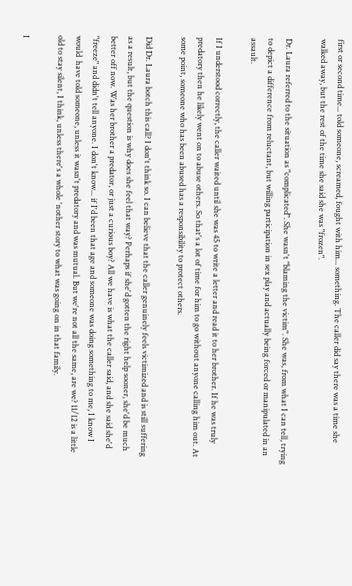first or second time... told someone, screamed, fought with him... something. The caller did say there was a time she walked away, but the rest of the time she said she was "frozen".

Dr. Laura referred to the situation as "complicated". She wasn't "blaming the victim". She was, from what I can tell, trying to depict a difference from reluctant, but willing participation in sex play and actually being forced or manipulated in an assault.

If I understood correctly, the caller waited until she was 45 to write a letter and read it to her brother. If he was truly predatory then he likely went on to abuse others. So that's a lot of time for him to go without anyone calling him out. At some point, someone who has been abused has a responsibility to protect others.

Did Dr. Laura botch this call? I don't think so. I can believe that the caller genuinely feels victimized and is still suffering as a result, but the question is why does she feel that way? Perhaps if she'd gotten the right help sooner, she'd be much better off now. Was her brother a predator, or just a curious boy? All we have is what the caller said, and she said she'd "freeze" and didn't tell anyone. I don't know... if I'd been that age and someone was doing something to me, I know I would  have told someone, unless it wasn't predatory and was mutual. But we're not all the same, are we? 11/12 is a little old to stay silent, I think, unless there's a whole 'nother story to what was going on in that family.

I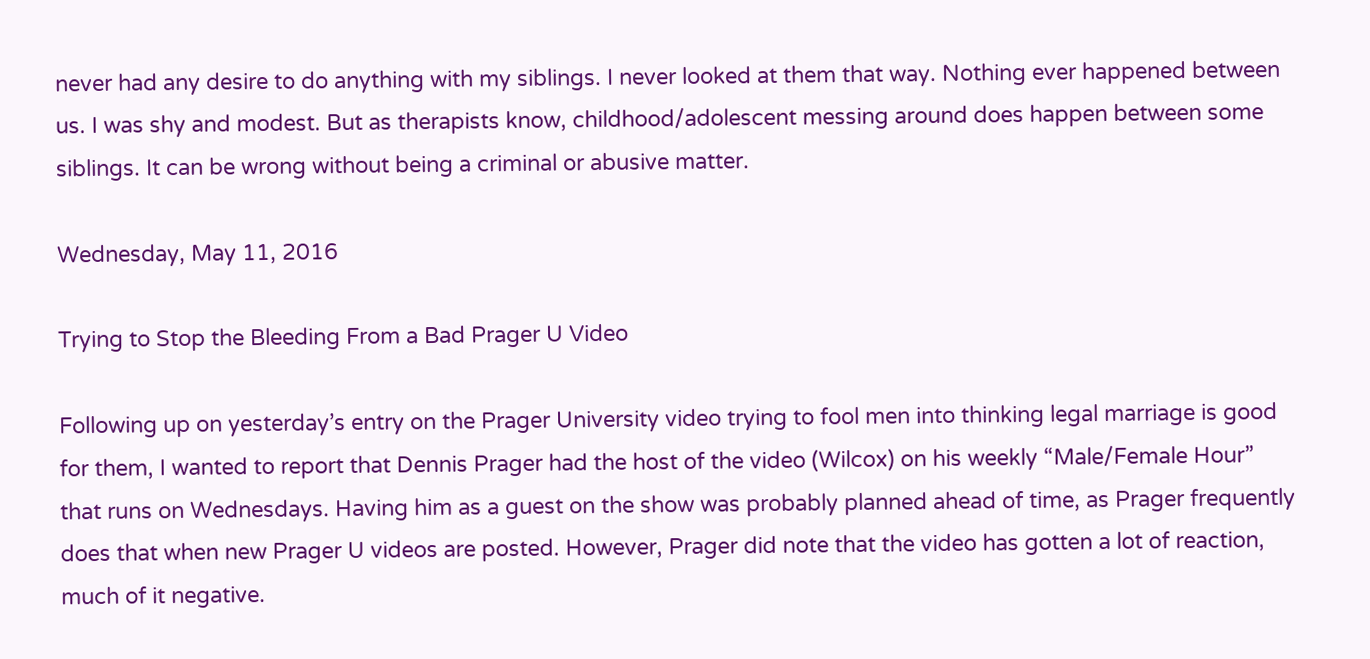never had any desire to do anything with my siblings. I never looked at them that way. Nothing ever happened between us. I was shy and modest. But as therapists know, childhood/adolescent messing around does happen between some siblings. It can be wrong without being a criminal or abusive matter.

Wednesday, May 11, 2016

Trying to Stop the Bleeding From a Bad Prager U Video

Following up on yesterday’s entry on the Prager University video trying to fool men into thinking legal marriage is good for them, I wanted to report that Dennis Prager had the host of the video (Wilcox) on his weekly “Male/Female Hour” that runs on Wednesdays. Having him as a guest on the show was probably planned ahead of time, as Prager frequently does that when new Prager U videos are posted. However, Prager did note that the video has gotten a lot of reaction, much of it negative.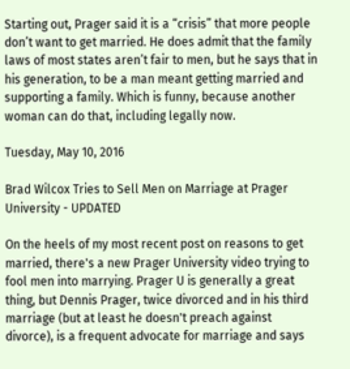Starting out, Prager said it is a “crisis” that more people don’t want to get married. He does admit that the family laws of most states aren’t fair to men, but he says that in his generation, to be a man meant getting married and supporting a family. Which is funny, because another woman can do that, including legally now.

Tuesday, May 10, 2016

Brad Wilcox Tries to Sell Men on Marriage at Prager University - UPDATED

On the heels of my most recent post on reasons to get married, there's a new Prager University video trying to fool men into marrying. Prager U is generally a great thing, but Dennis Prager, twice divorced and in his third marriage (but at least he doesn't preach against divorce), is a frequent advocate for marriage and says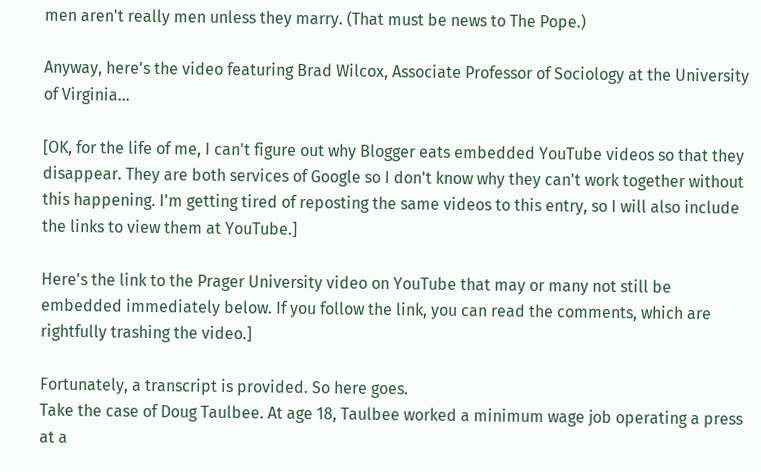men aren't really men unless they marry. (That must be news to The Pope.)

Anyway, here's the video featuring Brad Wilcox, Associate Professor of Sociology at the University of Virginia...

[OK, for the life of me, I can't figure out why Blogger eats embedded YouTube videos so that they disappear. They are both services of Google so I don't know why they can't work together without this happening. I'm getting tired of reposting the same videos to this entry, so I will also include the links to view them at YouTube.]

Here's the link to the Prager University video on YouTube that may or many not still be embedded immediately below. If you follow the link, you can read the comments, which are rightfully trashing the video.]

Fortunately, a transcript is provided. So here goes.
Take the case of Doug Taulbee. At age 18, Taulbee worked a minimum wage job operating a press at a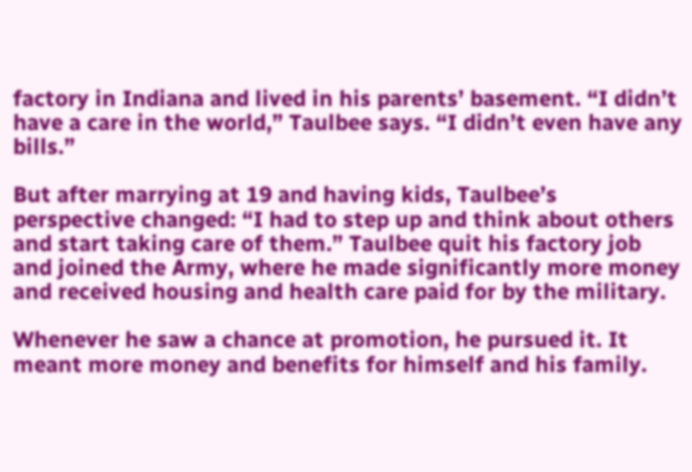factory in Indiana and lived in his parents’ basement. “I didn’t have a care in the world,” Taulbee says. “I didn’t even have any bills.”

But after marrying at 19 and having kids, Taulbee’s perspective changed: “I had to step up and think about others and start taking care of them.” Taulbee quit his factory job and joined the Army, where he made significantly more money and received housing and health care paid for by the military.

Whenever he saw a chance at promotion, he pursued it. It meant more money and benefits for himself and his family.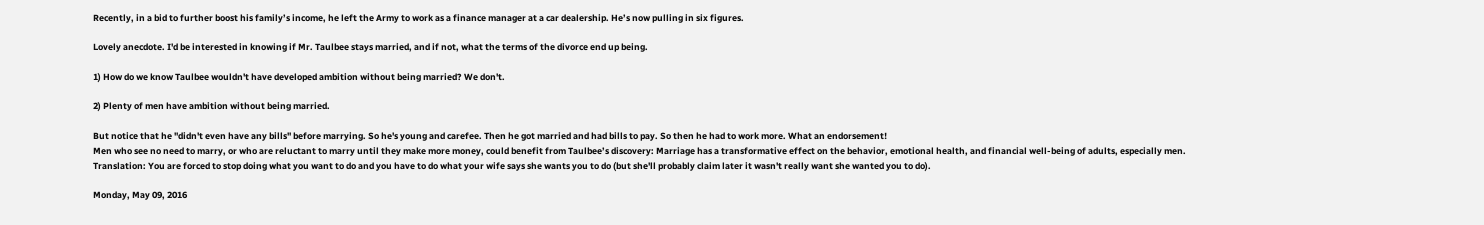Recently, in a bid to further boost his family’s income, he left the Army to work as a finance manager at a car dealership. He’s now pulling in six figures.

Lovely anecdote. I'd be interested in knowing if Mr. Taulbee stays married, and if not, what the terms of the divorce end up being.

1) How do we know Taulbee wouldn't have developed ambition without being married? We don't.

2) Plenty of men have ambition without being married.

But notice that he "didn't even have any bills" before marrying. So he's young and carefee. Then he got married and had bills to pay. So then he had to work more. What an endorsement!
Men who see no need to marry, or who are reluctant to marry until they make more money, could benefit from Taulbee’s discovery: Marriage has a transformative effect on the behavior, emotional health, and financial well-being of adults, especially men.
Translation: You are forced to stop doing what you want to do and you have to do what your wife says she wants you to do (but she'll probably claim later it wasn't really want she wanted you to do).

Monday, May 09, 2016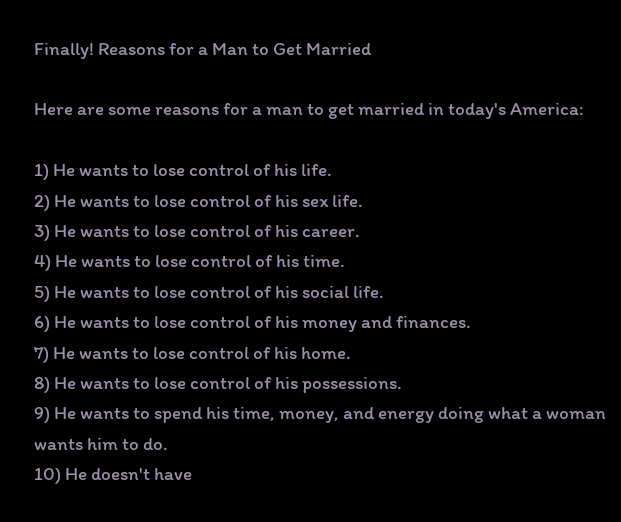Finally! Reasons for a Man to Get Married

Here are some reasons for a man to get married in today's America:

1) He wants to lose control of his life.
2) He wants to lose control of his sex life.
3) He wants to lose control of his career.
4) He wants to lose control of his time.
5) He wants to lose control of his social life.
6) He wants to lose control of his money and finances.
7) He wants to lose control of his home.
8) He wants to lose control of his possessions.
9) He wants to spend his time, money, and energy doing what a woman wants him to do.
10) He doesn't have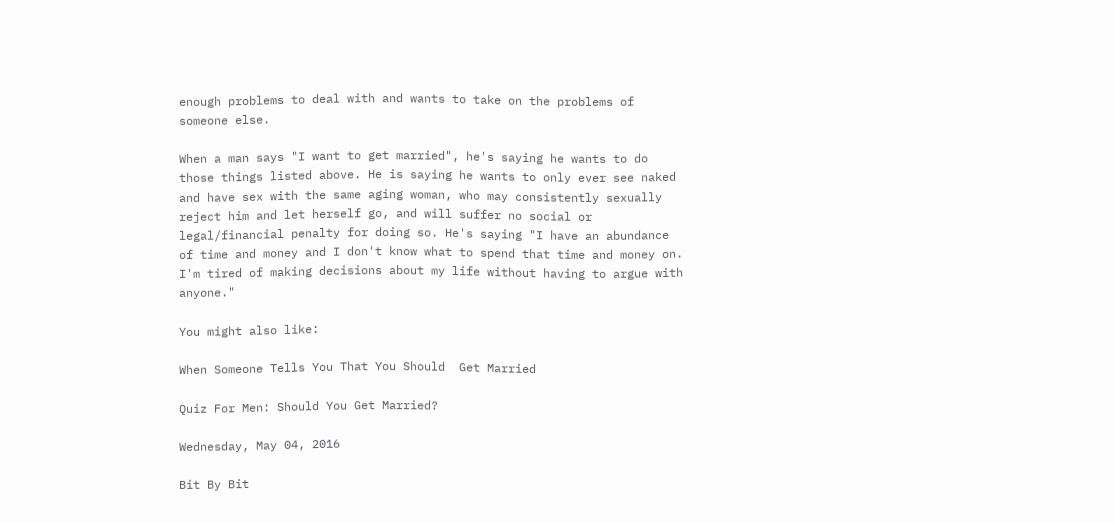enough problems to deal with and wants to take on the problems of someone else.

When a man says "I want to get married", he's saying he wants to do those things listed above. He is saying he wants to only ever see naked and have sex with the same aging woman, who may consistently sexually reject him and let herself go, and will suffer no social or legal/financial penalty for doing so. He's saying "I have an abundance of time and money and I don't know what to spend that time and money on. I'm tired of making decisions about my life without having to argue with anyone."

You might also like:

When Someone Tells You That You Should  Get Married

Quiz For Men: Should You Get Married?

Wednesday, May 04, 2016

Bit By Bit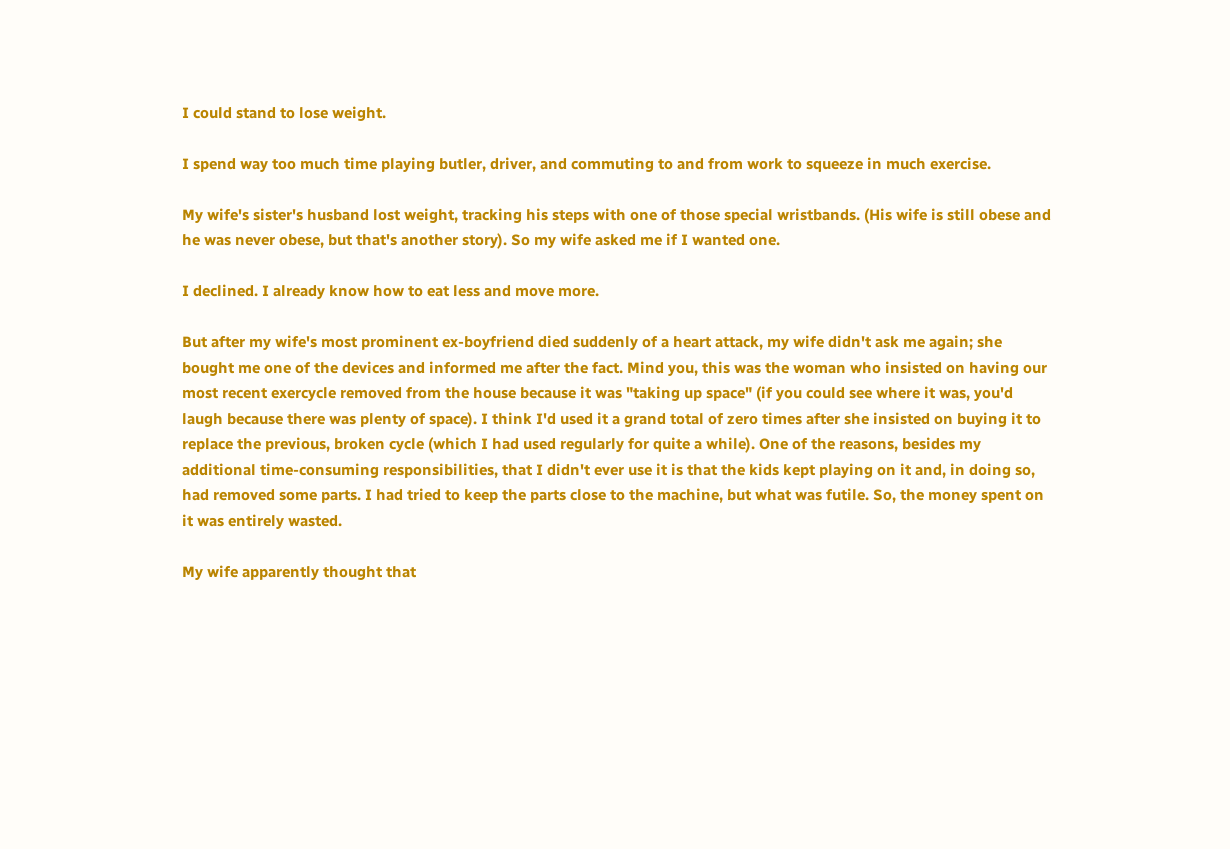I could stand to lose weight.

I spend way too much time playing butler, driver, and commuting to and from work to squeeze in much exercise.

My wife's sister's husband lost weight, tracking his steps with one of those special wristbands. (His wife is still obese and he was never obese, but that's another story). So my wife asked me if I wanted one.

I declined. I already know how to eat less and move more.

But after my wife's most prominent ex-boyfriend died suddenly of a heart attack, my wife didn't ask me again; she bought me one of the devices and informed me after the fact. Mind you, this was the woman who insisted on having our most recent exercycle removed from the house because it was "taking up space" (if you could see where it was, you'd  laugh because there was plenty of space). I think I'd used it a grand total of zero times after she insisted on buying it to replace the previous, broken cycle (which I had used regularly for quite a while). One of the reasons, besides my additional time-consuming responsibilities, that I didn't ever use it is that the kids kept playing on it and, in doing so, had removed some parts. I had tried to keep the parts close to the machine, but what was futile. So, the money spent on it was entirely wasted.

My wife apparently thought that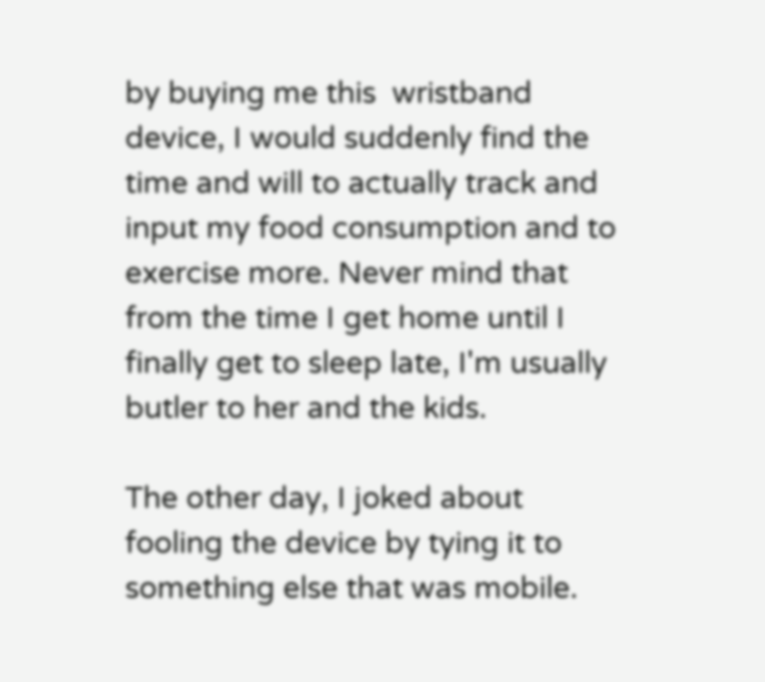by buying me this  wristband device, I would suddenly find the time and will to actually track and input my food consumption and to exercise more. Never mind that from the time I get home until I finally get to sleep late, I'm usually butler to her and the kids.

The other day, I joked about fooling the device by tying it to something else that was mobile.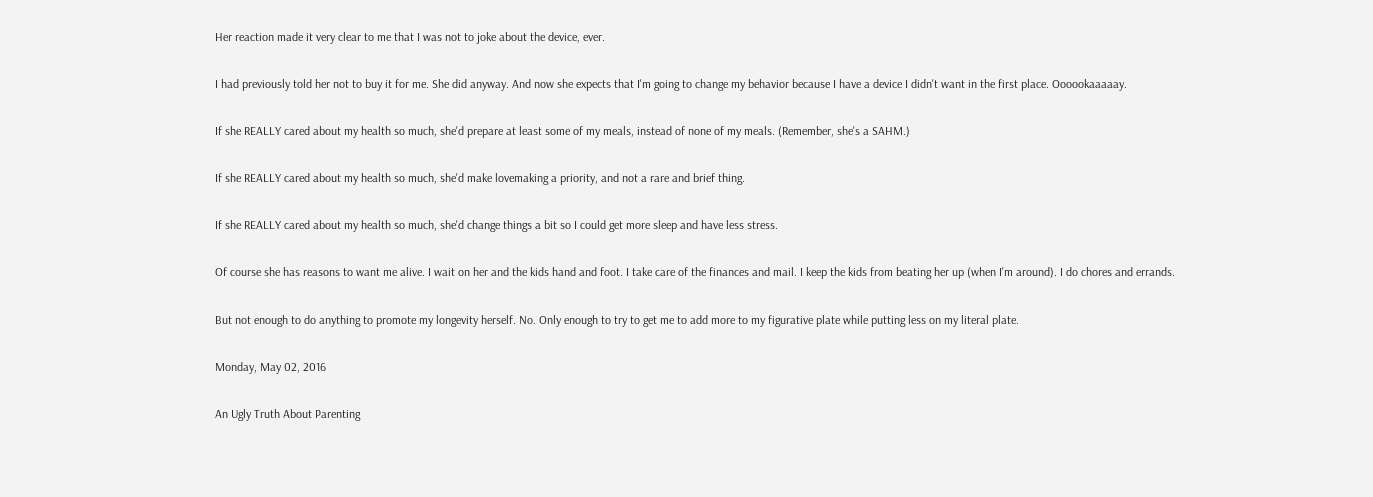Her reaction made it very clear to me that I was not to joke about the device, ever.

I had previously told her not to buy it for me. She did anyway. And now she expects that I'm going to change my behavior because I have a device I didn't want in the first place. Oooookaaaaay.

If she REALLY cared about my health so much, she'd prepare at least some of my meals, instead of none of my meals. (Remember, she's a SAHM.)

If she REALLY cared about my health so much, she'd make lovemaking a priority, and not a rare and brief thing.

If she REALLY cared about my health so much, she'd change things a bit so I could get more sleep and have less stress.

Of course she has reasons to want me alive. I wait on her and the kids hand and foot. I take care of the finances and mail. I keep the kids from beating her up (when I'm around). I do chores and errands.

But not enough to do anything to promote my longevity herself. No. Only enough to try to get me to add more to my figurative plate while putting less on my literal plate.

Monday, May 02, 2016

An Ugly Truth About Parenting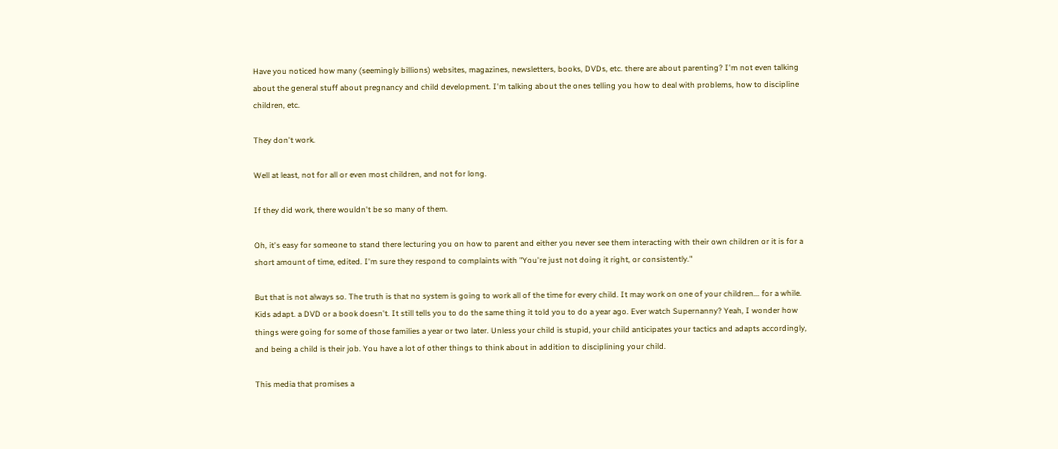Have you noticed how many (seemingly billions) websites, magazines, newsletters, books, DVDs, etc. there are about parenting? I'm not even talking about the general stuff about pregnancy and child development. I'm talking about the ones telling you how to deal with problems, how to discipline children, etc.

They don't work.

Well at least, not for all or even most children, and not for long.

If they did work, there wouldn't be so many of them.

Oh, it's easy for someone to stand there lecturing you on how to parent and either you never see them interacting with their own children or it is for a short amount of time, edited. I'm sure they respond to complaints with "You're just not doing it right, or consistently."

But that is not always so. The truth is that no system is going to work all of the time for every child. It may work on one of your children... for a while. Kids adapt. a DVD or a book doesn't. It still tells you to do the same thing it told you to do a year ago. Ever watch Supernanny? Yeah, I wonder how things were going for some of those families a year or two later. Unless your child is stupid, your child anticipates your tactics and adapts accordingly, and being a child is their job. You have a lot of other things to think about in addition to disciplining your child.

This media that promises a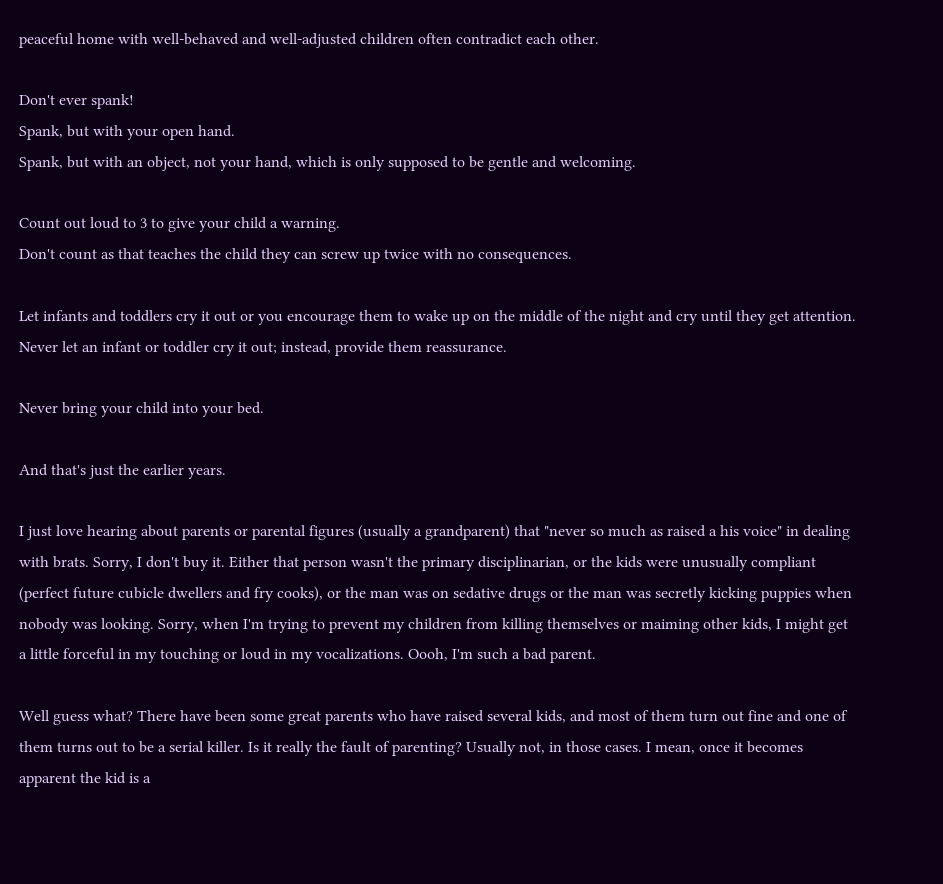peaceful home with well-behaved and well-adjusted children often contradict each other.

Don't ever spank!
Spank, but with your open hand.
Spank, but with an object, not your hand, which is only supposed to be gentle and welcoming.

Count out loud to 3 to give your child a warning.
Don't count as that teaches the child they can screw up twice with no consequences.

Let infants and toddlers cry it out or you encourage them to wake up on the middle of the night and cry until they get attention.
Never let an infant or toddler cry it out; instead, provide them reassurance.

Never bring your child into your bed.

And that's just the earlier years.

I just love hearing about parents or parental figures (usually a grandparent) that "never so much as raised a his voice" in dealing with brats. Sorry, I don't buy it. Either that person wasn't the primary disciplinarian, or the kids were unusually compliant (perfect future cubicle dwellers and fry cooks), or the man was on sedative drugs or the man was secretly kicking puppies when nobody was looking. Sorry, when I'm trying to prevent my children from killing themselves or maiming other kids, I might get a little forceful in my touching or loud in my vocalizations. Oooh, I'm such a bad parent.

Well guess what? There have been some great parents who have raised several kids, and most of them turn out fine and one of them turns out to be a serial killer. Is it really the fault of parenting? Usually not, in those cases. I mean, once it becomes apparent the kid is a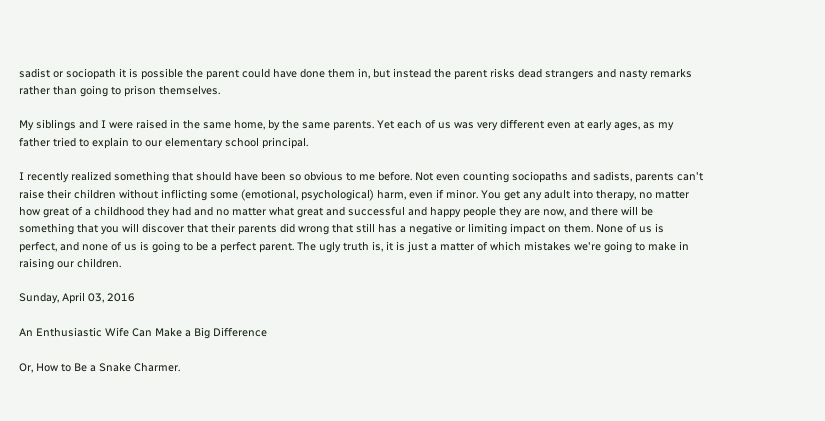sadist or sociopath it is possible the parent could have done them in, but instead the parent risks dead strangers and nasty remarks rather than going to prison themselves.

My siblings and I were raised in the same home, by the same parents. Yet each of us was very different even at early ages, as my father tried to explain to our elementary school principal.

I recently realized something that should have been so obvious to me before. Not even counting sociopaths and sadists, parents can't raise their children without inflicting some (emotional, psychological) harm, even if minor. You get any adult into therapy, no matter how great of a childhood they had and no matter what great and successful and happy people they are now, and there will be something that you will discover that their parents did wrong that still has a negative or limiting impact on them. None of us is perfect, and none of us is going to be a perfect parent. The ugly truth is, it is just a matter of which mistakes we're going to make in raising our children.

Sunday, April 03, 2016

An Enthusiastic Wife Can Make a Big Difference

Or, How to Be a Snake Charmer.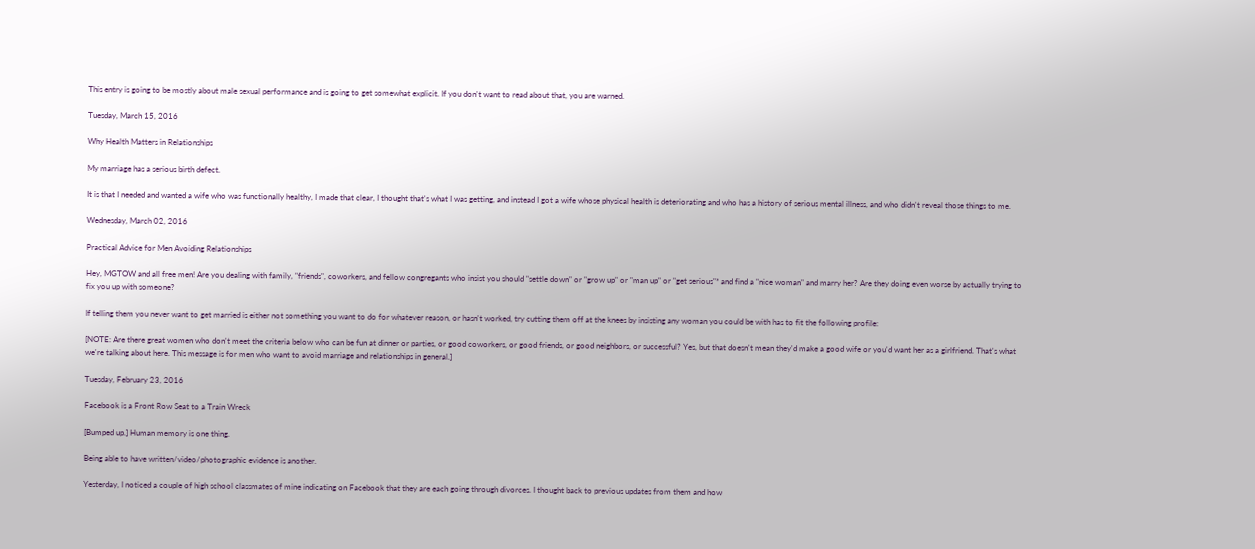This entry is going to be mostly about male sexual performance and is going to get somewhat explicit. If you don't want to read about that, you are warned.

Tuesday, March 15, 2016

Why Health Matters in Relationships

My marriage has a serious birth defect.

It is that I needed and wanted a wife who was functionally healthy, I made that clear, I thought that's what I was getting, and instead I got a wife whose physical health is deteriorating and who has a history of serious mental illness, and who didn't reveal those things to me.

Wednesday, March 02, 2016

Practical Advice for Men Avoiding Relationships

Hey, MGTOW and all free men! Are you dealing with family, "friends", coworkers, and fellow congregants who insist you should "settle down" or "grow up" or "man up" or "get serious"* and find a "nice woman" and marry her? Are they doing even worse by actually trying to fix you up with someone?

If telling them you never want to get married is either not something you want to do for whatever reason, or hasn't worked, try cutting them off at the knees by insisting any woman you could be with has to fit the following profile:

[NOTE: Are there great women who don't meet the criteria below who can be fun at dinner or parties, or good coworkers, or good friends, or good neighbors, or successful? Yes, but that doesn't mean they'd make a good wife or you'd want her as a girlfriend. That's what we're talking about here. This message is for men who want to avoid marriage and relationships in general.]

Tuesday, February 23, 2016

Facebook is a Front Row Seat to a Train Wreck

[Bumped up.] Human memory is one thing.

Being able to have written/video/photographic evidence is another.

Yesterday, I noticed a couple of high school classmates of mine indicating on Facebook that they are each going through divorces. I thought back to previous updates from them and how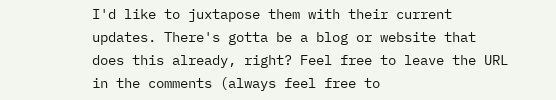I'd like to juxtapose them with their current updates. There's gotta be a blog or website that does this already, right? Feel free to leave the URL in the comments (always feel free to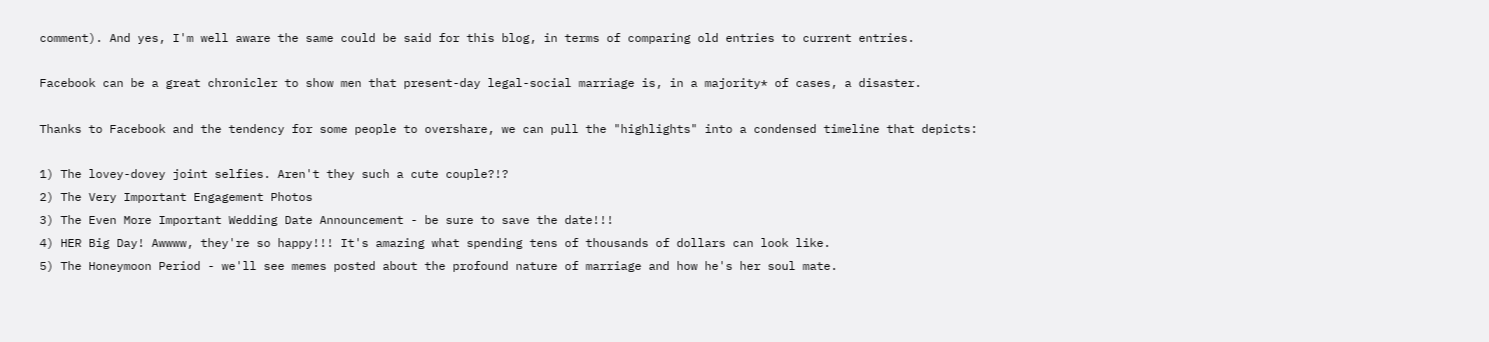comment). And yes, I'm well aware the same could be said for this blog, in terms of comparing old entries to current entries.

Facebook can be a great chronicler to show men that present-day legal-social marriage is, in a majority* of cases, a disaster.

Thanks to Facebook and the tendency for some people to overshare, we can pull the "highlights" into a condensed timeline that depicts:

1) The lovey-dovey joint selfies. Aren't they such a cute couple?!?
2) The Very Important Engagement Photos
3) The Even More Important Wedding Date Announcement - be sure to save the date!!!
4) HER Big Day! Awwww, they're so happy!!! It's amazing what spending tens of thousands of dollars can look like.
5) The Honeymoon Period - we'll see memes posted about the profound nature of marriage and how he's her soul mate.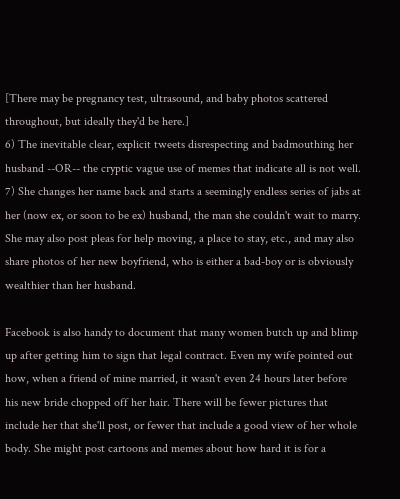[There may be pregnancy test, ultrasound, and baby photos scattered throughout, but ideally they'd be here.]
6) The inevitable clear, explicit tweets disrespecting and badmouthing her husband --OR-- the cryptic vague use of memes that indicate all is not well.
7) She changes her name back and starts a seemingly endless series of jabs at her (now ex, or soon to be ex) husband, the man she couldn't wait to marry. She may also post pleas for help moving, a place to stay, etc., and may also share photos of her new boyfriend, who is either a bad-boy or is obviously wealthier than her husband.

Facebook is also handy to document that many women butch up and blimp up after getting him to sign that legal contract. Even my wife pointed out how, when a friend of mine married, it wasn't even 24 hours later before his new bride chopped off her hair. There will be fewer pictures that include her that she'll post, or fewer that include a good view of her whole body. She might post cartoons and memes about how hard it is for a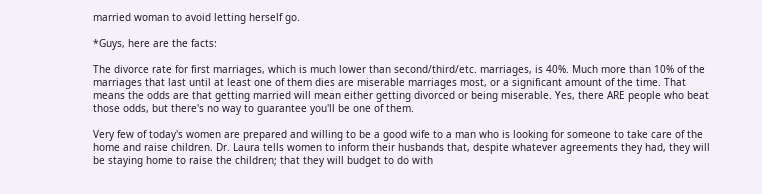married woman to avoid letting herself go.

*Guys, here are the facts:

The divorce rate for first marriages, which is much lower than second/third/etc. marriages, is 40%. Much more than 10% of the marriages that last until at least one of them dies are miserable marriages most, or a significant amount of the time. That means the odds are that getting married will mean either getting divorced or being miserable. Yes, there ARE people who beat those odds, but there's no way to guarantee you'll be one of them.

Very few of today's women are prepared and willing to be a good wife to a man who is looking for someone to take care of the home and raise children. Dr. Laura tells women to inform their husbands that, despite whatever agreements they had, they will be staying home to raise the children; that they will budget to do with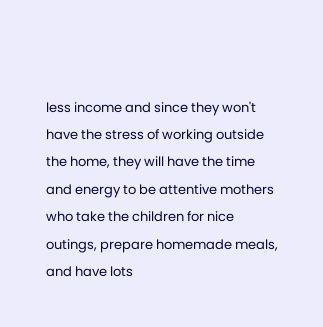less income and since they won't have the stress of working outside the home, they will have the time and energy to be attentive mothers who take the children for nice outings, prepare homemade meals, and have lots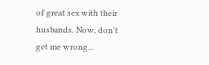of great sex with their husbands. Now, don't get me wrong...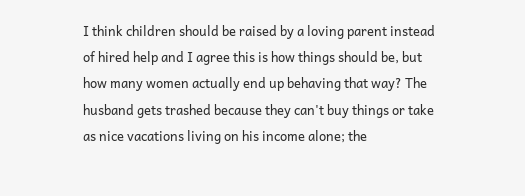I think children should be raised by a loving parent instead of hired help and I agree this is how things should be, but how many women actually end up behaving that way? The husband gets trashed because they can't buy things or take as nice vacations living on his income alone; the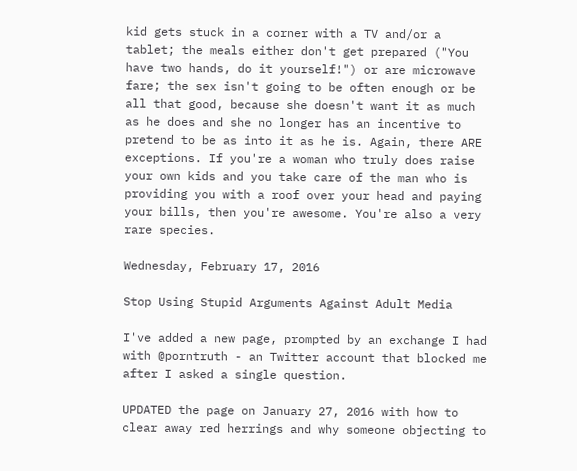kid gets stuck in a corner with a TV and/or a tablet; the meals either don't get prepared ("You have two hands, do it yourself!") or are microwave fare; the sex isn't going to be often enough or be all that good, because she doesn't want it as much as he does and she no longer has an incentive to pretend to be as into it as he is. Again, there ARE exceptions. If you're a woman who truly does raise your own kids and you take care of the man who is providing you with a roof over your head and paying your bills, then you're awesome. You're also a very rare species.

Wednesday, February 17, 2016

Stop Using Stupid Arguments Against Adult Media

I've added a new page, prompted by an exchange I had with @porntruth - an Twitter account that blocked me after I asked a single question.

UPDATED the page on January 27, 2016 with how to clear away red herrings and why someone objecting to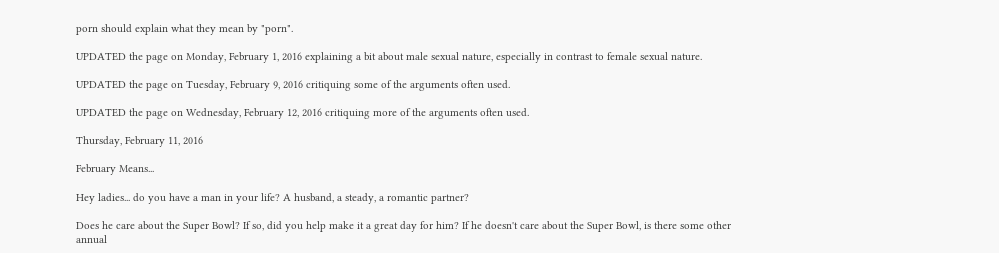porn should explain what they mean by "porn".

UPDATED the page on Monday, February 1, 2016 explaining a bit about male sexual nature, especially in contrast to female sexual nature.

UPDATED the page on Tuesday, February 9, 2016 critiquing some of the arguments often used.

UPDATED the page on Wednesday, February 12, 2016 critiquing more of the arguments often used.

Thursday, February 11, 2016

February Means...

Hey ladies... do you have a man in your life? A husband, a steady, a romantic partner?

Does he care about the Super Bowl? If so, did you help make it a great day for him? If he doesn't care about the Super Bowl, is there some other annual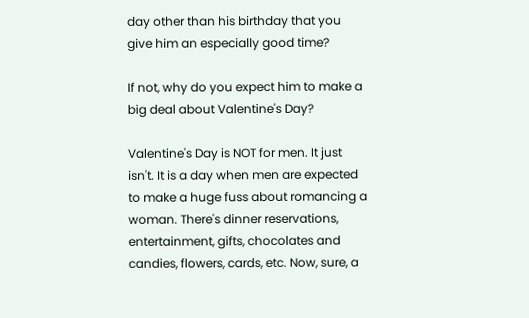day other than his birthday that you give him an especially good time?

If not, why do you expect him to make a big deal about Valentine's Day?

Valentine's Day is NOT for men. It just isn't. It is a day when men are expected to make a huge fuss about romancing a woman. There's dinner reservations, entertainment, gifts, chocolates and candies, flowers, cards, etc. Now, sure, a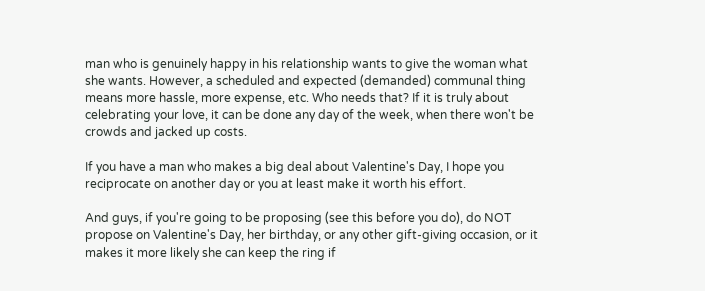man who is genuinely happy in his relationship wants to give the woman what she wants. However, a scheduled and expected (demanded) communal thing means more hassle, more expense, etc. Who needs that? If it is truly about celebrating your love, it can be done any day of the week, when there won't be crowds and jacked up costs.

If you have a man who makes a big deal about Valentine's Day, I hope you reciprocate on another day or you at least make it worth his effort.

And guys, if you're going to be proposing (see this before you do), do NOT propose on Valentine's Day, her birthday, or any other gift-giving occasion, or it makes it more likely she can keep the ring if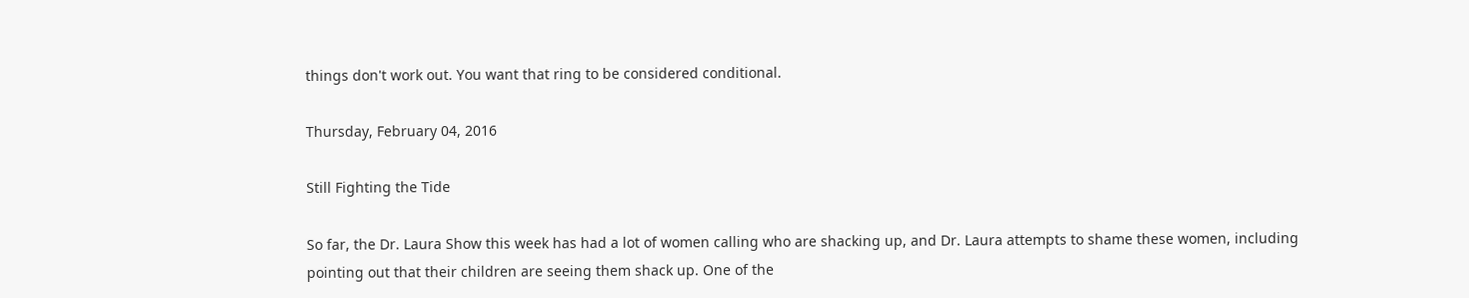things don't work out. You want that ring to be considered conditional.

Thursday, February 04, 2016

Still Fighting the Tide

So far, the Dr. Laura Show this week has had a lot of women calling who are shacking up, and Dr. Laura attempts to shame these women, including pointing out that their children are seeing them shack up. One of the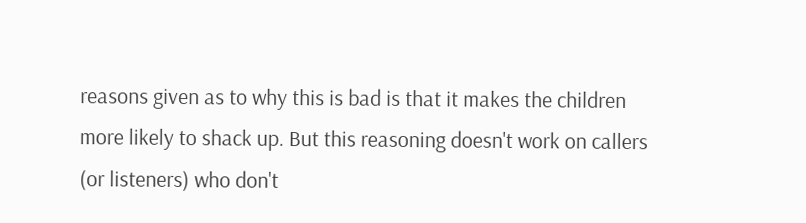reasons given as to why this is bad is that it makes the children more likely to shack up. But this reasoning doesn't work on callers (or listeners) who don't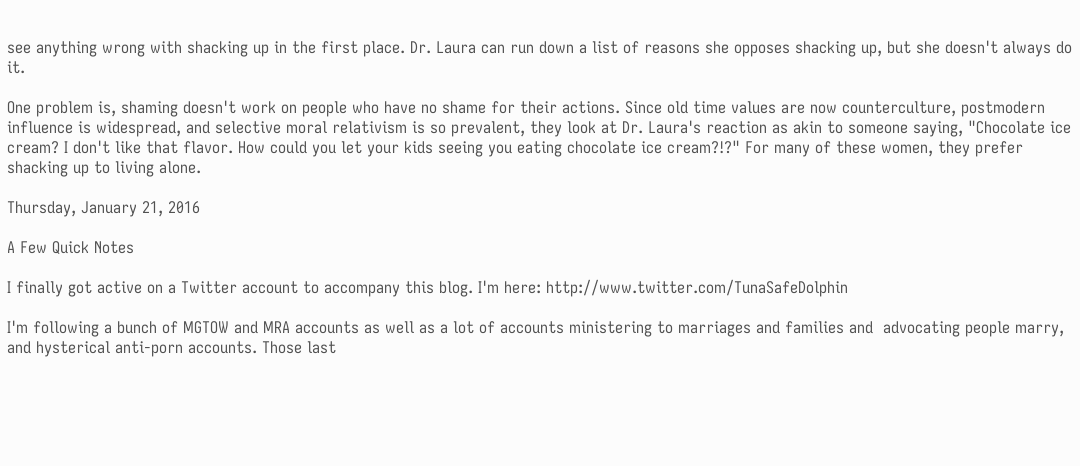see anything wrong with shacking up in the first place. Dr. Laura can run down a list of reasons she opposes shacking up, but she doesn't always do it.

One problem is, shaming doesn't work on people who have no shame for their actions. Since old time values are now counterculture, postmodern influence is widespread, and selective moral relativism is so prevalent, they look at Dr. Laura's reaction as akin to someone saying, "Chocolate ice cream? I don't like that flavor. How could you let your kids seeing you eating chocolate ice cream?!?" For many of these women, they prefer shacking up to living alone.

Thursday, January 21, 2016

A Few Quick Notes

I finally got active on a Twitter account to accompany this blog. I'm here: http://www.twitter.com/TunaSafeDolphin

I'm following a bunch of MGTOW and MRA accounts as well as a lot of accounts ministering to marriages and families and  advocating people marry, and hysterical anti-porn accounts. Those last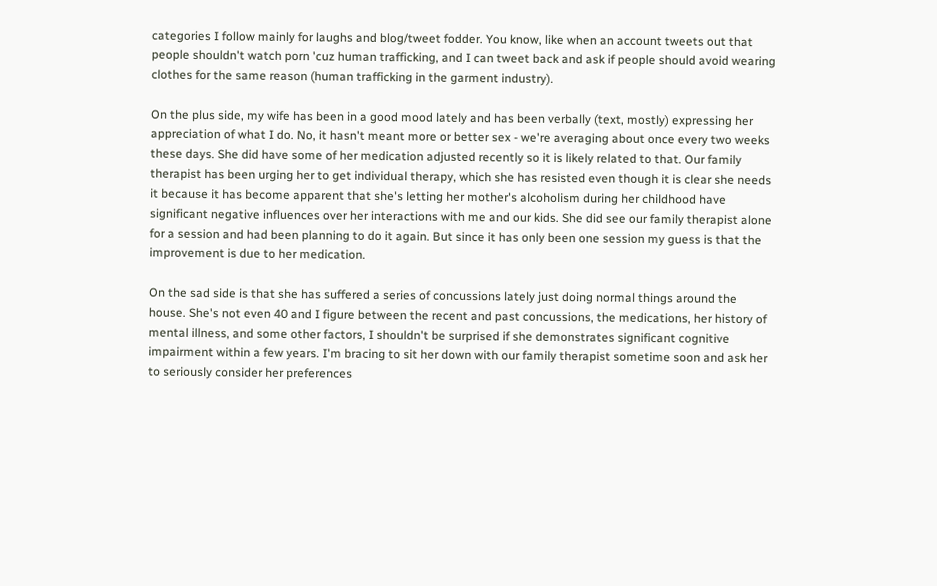categories I follow mainly for laughs and blog/tweet fodder. You know, like when an account tweets out that people shouldn't watch porn 'cuz human trafficking, and I can tweet back and ask if people should avoid wearing clothes for the same reason (human trafficking in the garment industry).

On the plus side, my wife has been in a good mood lately and has been verbally (text, mostly) expressing her appreciation of what I do. No, it hasn't meant more or better sex - we're averaging about once every two weeks these days. She did have some of her medication adjusted recently so it is likely related to that. Our family therapist has been urging her to get individual therapy, which she has resisted even though it is clear she needs it because it has become apparent that she's letting her mother's alcoholism during her childhood have significant negative influences over her interactions with me and our kids. She did see our family therapist alone for a session and had been planning to do it again. But since it has only been one session my guess is that the improvement is due to her medication.

On the sad side is that she has suffered a series of concussions lately just doing normal things around the house. She's not even 40 and I figure between the recent and past concussions, the medications, her history of mental illness, and some other factors, I shouldn't be surprised if she demonstrates significant cognitive impairment within a few years. I'm bracing to sit her down with our family therapist sometime soon and ask her to seriously consider her preferences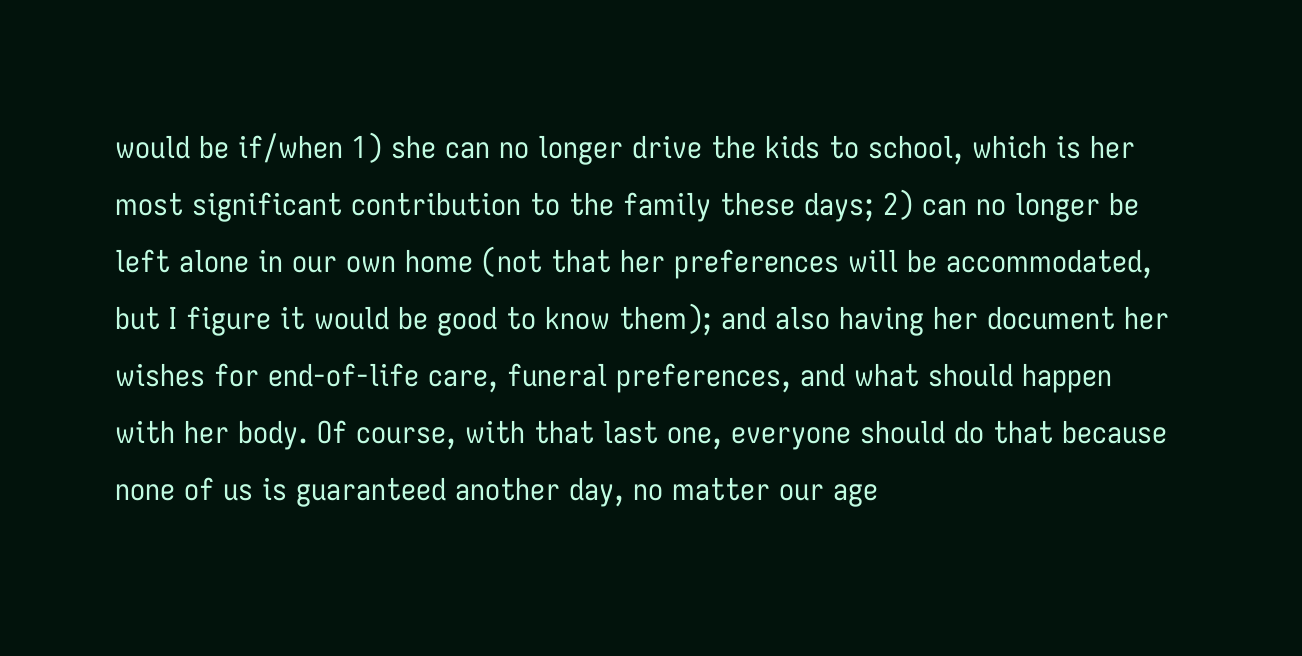would be if/when 1) she can no longer drive the kids to school, which is her most significant contribution to the family these days; 2) can no longer be left alone in our own home (not that her preferences will be accommodated, but I figure it would be good to know them); and also having her document her wishes for end-of-life care, funeral preferences, and what should happen with her body. Of course, with that last one, everyone should do that because none of us is guaranteed another day, no matter our age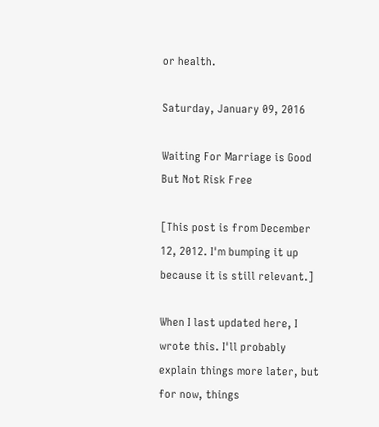or health.

Saturday, January 09, 2016

Waiting For Marriage is Good But Not Risk Free

[This post is from December 12, 2012. I'm bumping it up because it is still relevant.]

When I last updated here, I wrote this. I'll probably explain things more later, but for now, things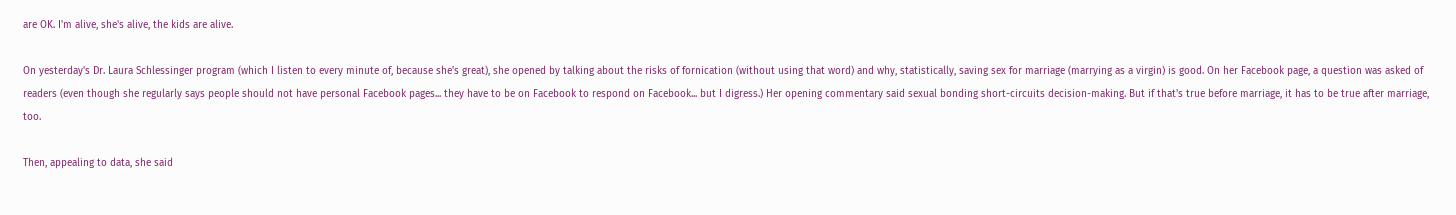are OK. I'm alive, she's alive, the kids are alive.

On yesterday's Dr. Laura Schlessinger program (which I listen to every minute of, because she's great), she opened by talking about the risks of fornication (without using that word) and why, statistically, saving sex for marriage (marrying as a virgin) is good. On her Facebook page, a question was asked of readers (even though she regularly says people should not have personal Facebook pages... they have to be on Facebook to respond on Facebook... but I digress.) Her opening commentary said sexual bonding short-circuits decision-making. But if that's true before marriage, it has to be true after marriage, too.

Then, appealing to data, she said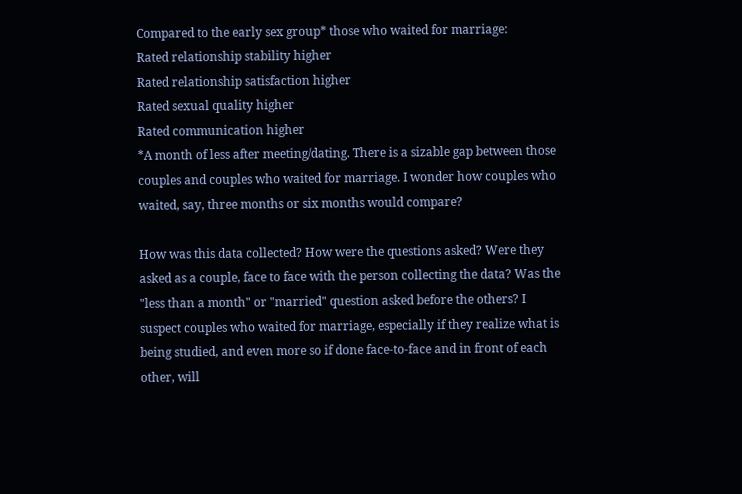Compared to the early sex group* those who waited for marriage:
Rated relationship stability higher
Rated relationship satisfaction higher
Rated sexual quality higher
Rated communication higher
*A month of less after meeting/dating. There is a sizable gap between those couples and couples who waited for marriage. I wonder how couples who waited, say, three months or six months would compare?

How was this data collected? How were the questions asked? Were they asked as a couple, face to face with the person collecting the data? Was the "less than a month" or "married" question asked before the others? I suspect couples who waited for marriage, especially if they realize what is being studied, and even more so if done face-to-face and in front of each other, will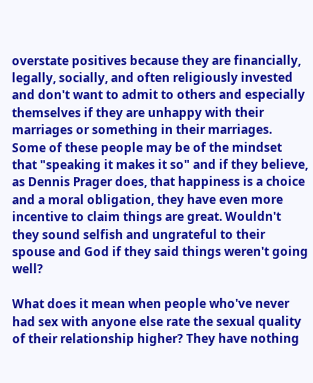overstate positives because they are financially, legally, socially, and often religiously invested and don't want to admit to others and especially themselves if they are unhappy with their marriages or something in their marriages. Some of these people may be of the mindset that "speaking it makes it so" and if they believe, as Dennis Prager does, that happiness is a choice and a moral obligation, they have even more incentive to claim things are great. Wouldn't they sound selfish and ungrateful to their spouse and God if they said things weren't going well?

What does it mean when people who've never had sex with anyone else rate the sexual quality of their relationship higher? They have nothing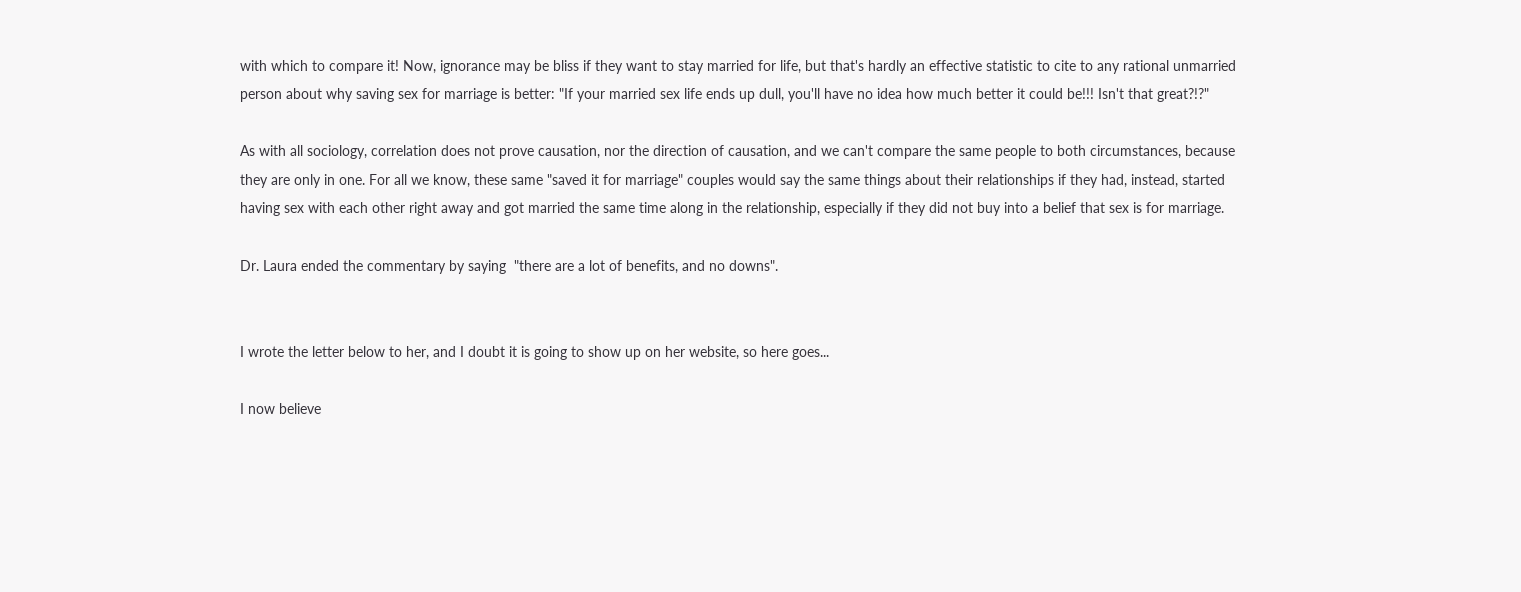with which to compare it! Now, ignorance may be bliss if they want to stay married for life, but that's hardly an effective statistic to cite to any rational unmarried person about why saving sex for marriage is better: "If your married sex life ends up dull, you'll have no idea how much better it could be!!! Isn't that great?!?"

As with all sociology, correlation does not prove causation, nor the direction of causation, and we can't compare the same people to both circumstances, because they are only in one. For all we know, these same "saved it for marriage" couples would say the same things about their relationships if they had, instead, started having sex with each other right away and got married the same time along in the relationship, especially if they did not buy into a belief that sex is for marriage.

Dr. Laura ended the commentary by saying  "there are a lot of benefits, and no downs".


I wrote the letter below to her, and I doubt it is going to show up on her website, so here goes...

I now believe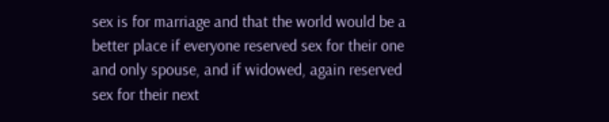sex is for marriage and that the world would be a better place if everyone reserved sex for their one and only spouse, and if widowed, again reserved sex for their next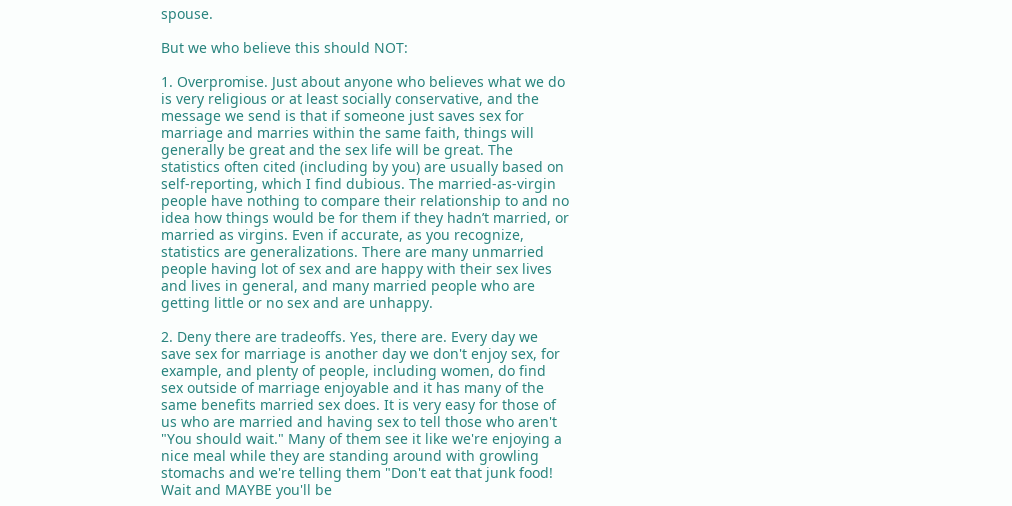spouse.

But we who believe this should NOT:

1. Overpromise. Just about anyone who believes what we do is very religious or at least socially conservative, and the message we send is that if someone just saves sex for marriage and marries within the same faith, things will generally be great and the sex life will be great. The statistics often cited (including by you) are usually based on self-reporting, which I find dubious. The married-as-virgin people have nothing to compare their relationship to and no idea how things would be for them if they hadn’t married, or married as virgins. Even if accurate, as you recognize, statistics are generalizations. There are many unmarried people having lot of sex and are happy with their sex lives and lives in general, and many married people who are getting little or no sex and are unhappy.

2. Deny there are tradeoffs. Yes, there are. Every day we save sex for marriage is another day we don't enjoy sex, for example, and plenty of people, including women, do find sex outside of marriage enjoyable and it has many of the same benefits married sex does. It is very easy for those of us who are married and having sex to tell those who aren't "You should wait." Many of them see it like we're enjoying a nice meal while they are standing around with growling stomachs and we're telling them "Don't eat that junk food! Wait and MAYBE you'll be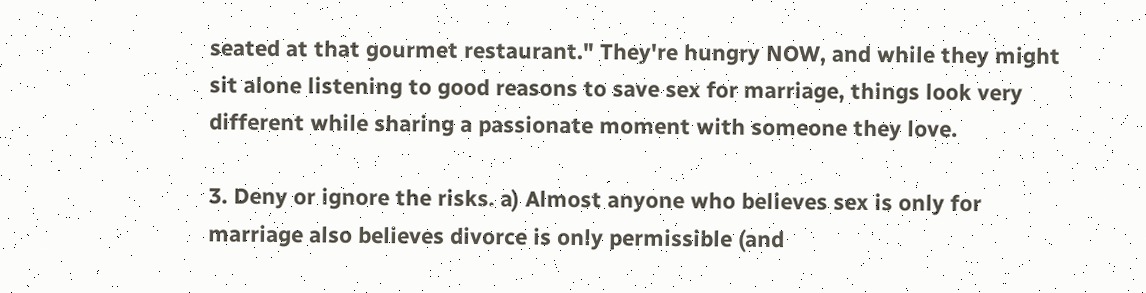seated at that gourmet restaurant." They're hungry NOW, and while they might sit alone listening to good reasons to save sex for marriage, things look very different while sharing a passionate moment with someone they love.

3. Deny or ignore the risks. a) Almost anyone who believes sex is only for marriage also believes divorce is only permissible (and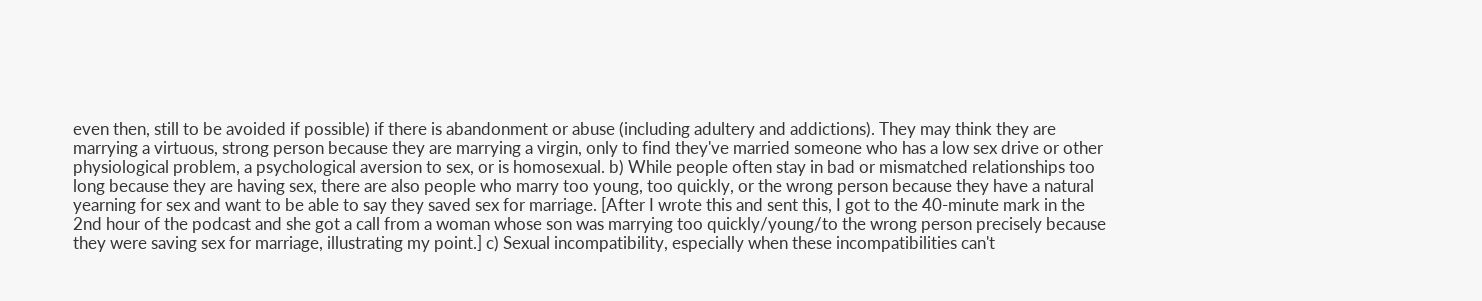even then, still to be avoided if possible) if there is abandonment or abuse (including adultery and addictions). They may think they are marrying a virtuous, strong person because they are marrying a virgin, only to find they've married someone who has a low sex drive or other physiological problem, a psychological aversion to sex, or is homosexual. b) While people often stay in bad or mismatched relationships too long because they are having sex, there are also people who marry too young, too quickly, or the wrong person because they have a natural yearning for sex and want to be able to say they saved sex for marriage. [After I wrote this and sent this, I got to the 40-minute mark in the 2nd hour of the podcast and she got a call from a woman whose son was marrying too quickly/young/to the wrong person precisely because they were saving sex for marriage, illustrating my point.] c) Sexual incompatibility, especially when these incompatibilities can't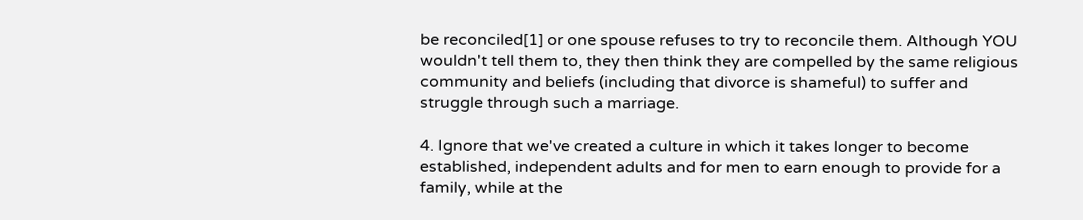be reconciled[1] or one spouse refuses to try to reconcile them. Although YOU wouldn't tell them to, they then think they are compelled by the same religious community and beliefs (including that divorce is shameful) to suffer and struggle through such a marriage.

4. Ignore that we've created a culture in which it takes longer to become established, independent adults and for men to earn enough to provide for a family, while at the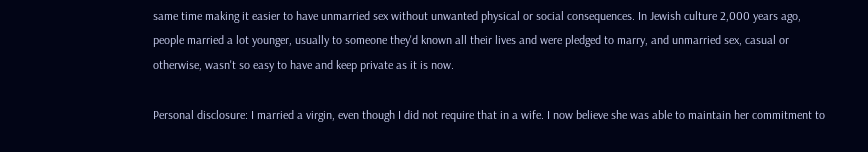same time making it easier to have unmarried sex without unwanted physical or social consequences. In Jewish culture 2,000 years ago, people married a lot younger, usually to someone they'd known all their lives and were pledged to marry, and unmarried sex, casual or otherwise, wasn't so easy to have and keep private as it is now.

Personal disclosure: I married a virgin, even though I did not require that in a wife. I now believe she was able to maintain her commitment to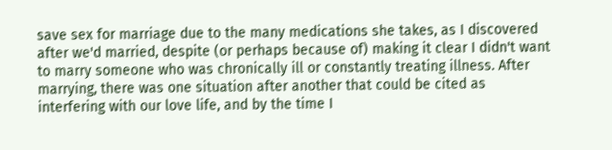save sex for marriage due to the many medications she takes, as I discovered after we'd married, despite (or perhaps because of) making it clear I didn't want to marry someone who was chronically ill or constantly treating illness. After marrying, there was one situation after another that could be cited as interfering with our love life, and by the time I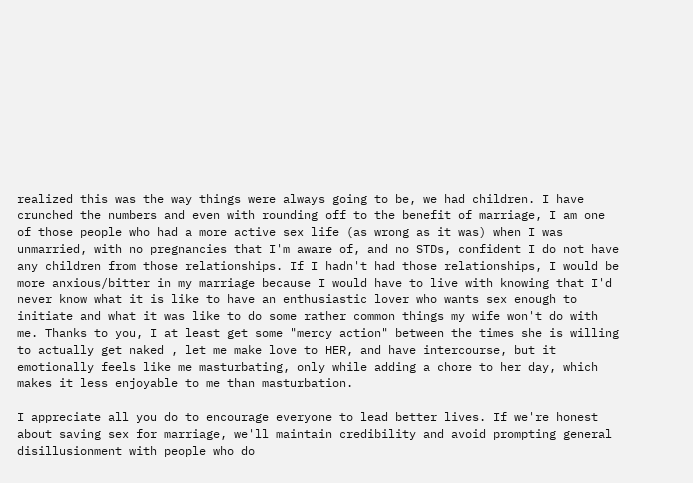realized this was the way things were always going to be, we had children. I have crunched the numbers and even with rounding off to the benefit of marriage, I am one of those people who had a more active sex life (as wrong as it was) when I was unmarried, with no pregnancies that I'm aware of, and no STDs, confident I do not have any children from those relationships. If I hadn't had those relationships, I would be more anxious/bitter in my marriage because I would have to live with knowing that I'd never know what it is like to have an enthusiastic lover who wants sex enough to initiate and what it was like to do some rather common things my wife won't do with me. Thanks to you, I at least get some "mercy action" between the times she is willing to actually get naked , let me make love to HER, and have intercourse, but it emotionally feels like me masturbating, only while adding a chore to her day, which makes it less enjoyable to me than masturbation.

I appreciate all you do to encourage everyone to lead better lives. If we're honest about saving sex for marriage, we'll maintain credibility and avoid prompting general disillusionment with people who do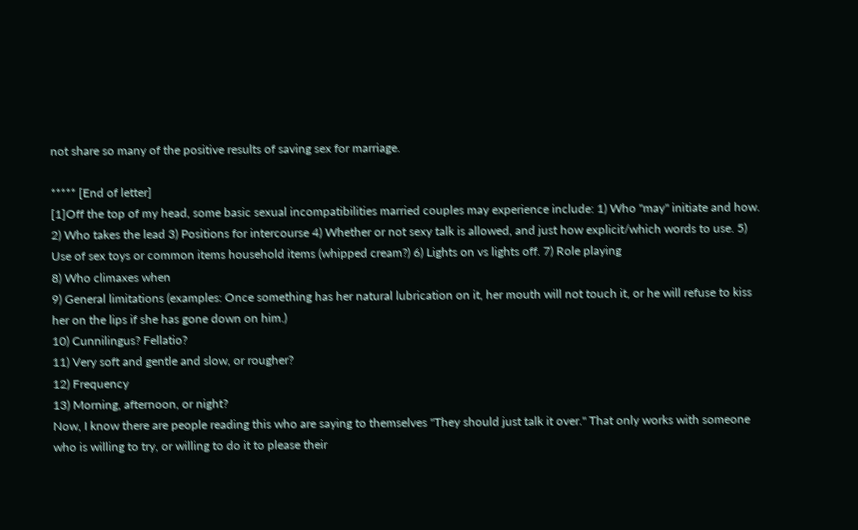not share so many of the positive results of saving sex for marriage.

***** [End of letter]
[1]Off the top of my head, some basic sexual incompatibilities married couples may experience include: 1) Who "may" initiate and how. 2) Who takes the lead 3) Positions for intercourse 4) Whether or not sexy talk is allowed, and just how explicit/which words to use. 5) Use of sex toys or common items household items (whipped cream?) 6) Lights on vs lights off. 7) Role playing
8) Who climaxes when
9) General limitations (examples: Once something has her natural lubrication on it, her mouth will not touch it, or he will refuse to kiss her on the lips if she has gone down on him.)
10) Cunnilingus? Fellatio?
11) Very soft and gentle and slow, or rougher?
12) Frequency
13) Morning, afternoon, or night?
Now, I know there are people reading this who are saying to themselves "They should just talk it over." That only works with someone who is willing to try, or willing to do it to please their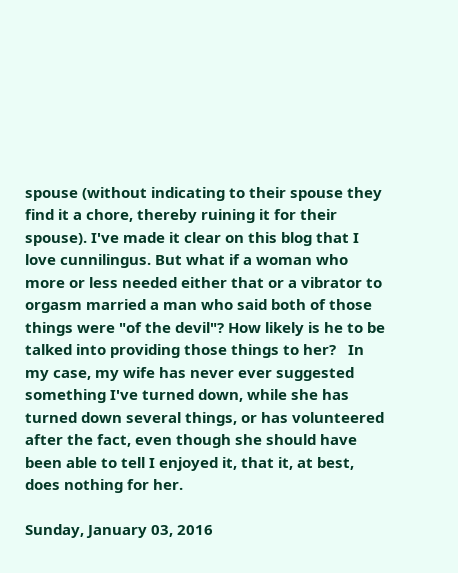spouse (without indicating to their spouse they find it a chore, thereby ruining it for their spouse). I've made it clear on this blog that I love cunnilingus. But what if a woman who more or less needed either that or a vibrator to orgasm married a man who said both of those things were "of the devil"? How likely is he to be talked into providing those things to her?   In my case, my wife has never ever suggested something I've turned down, while she has turned down several things, or has volunteered after the fact, even though she should have been able to tell I enjoyed it, that it, at best, does nothing for her.

Sunday, January 03, 2016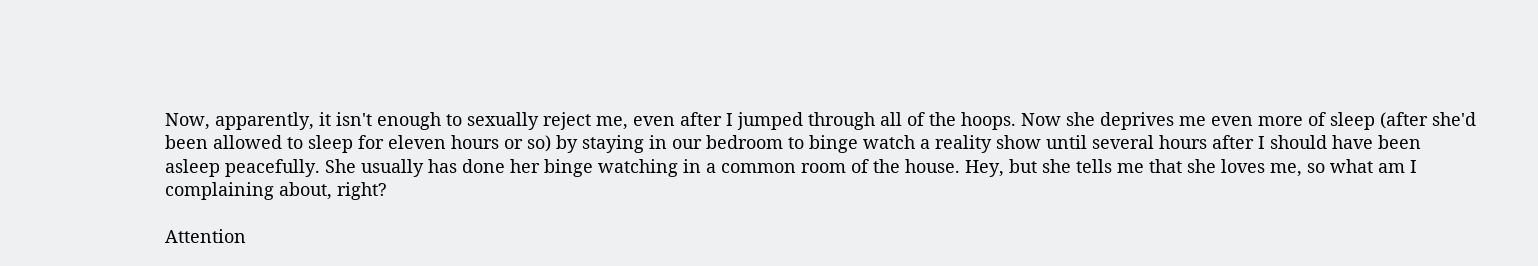Now, apparently, it isn't enough to sexually reject me, even after I jumped through all of the hoops. Now she deprives me even more of sleep (after she'd been allowed to sleep for eleven hours or so) by staying in our bedroom to binge watch a reality show until several hours after I should have been asleep peacefully. She usually has done her binge watching in a common room of the house. Hey, but she tells me that she loves me, so what am I complaining about, right?

Attention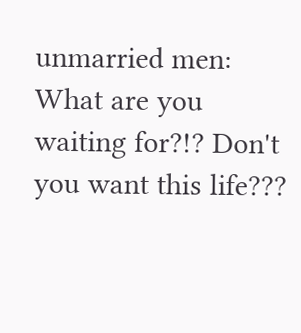unmarried men: What are you waiting for?!? Don't you want this life???